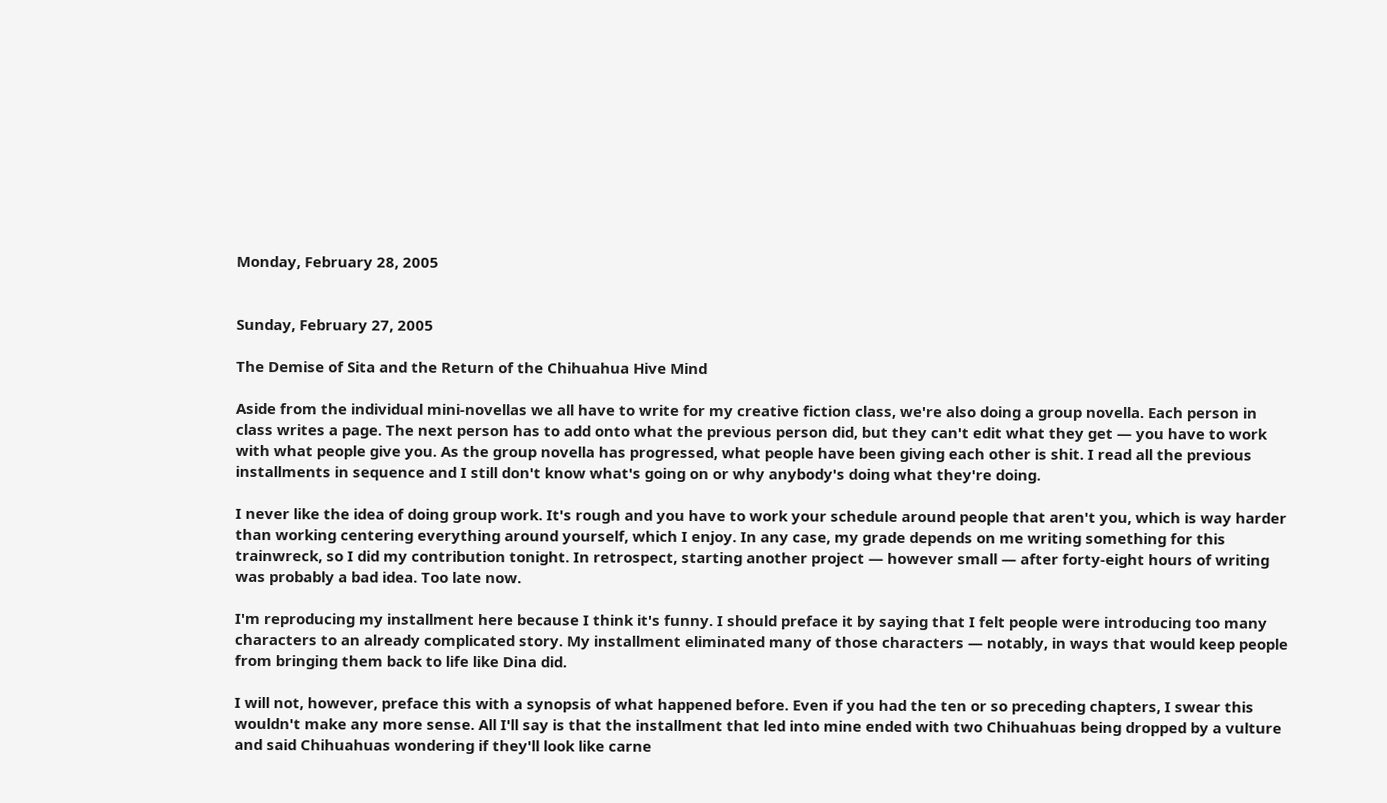Monday, February 28, 2005


Sunday, February 27, 2005

The Demise of Sita and the Return of the Chihuahua Hive Mind

Aside from the individual mini-novellas we all have to write for my creative fiction class, we're also doing a group novella. Each person in class writes a page. The next person has to add onto what the previous person did, but they can't edit what they get — you have to work with what people give you. As the group novella has progressed, what people have been giving each other is shit. I read all the previous installments in sequence and I still don't know what's going on or why anybody's doing what they're doing.

I never like the idea of doing group work. It's rough and you have to work your schedule around people that aren't you, which is way harder than working centering everything around yourself, which I enjoy. In any case, my grade depends on me writing something for this trainwreck, so I did my contribution tonight. In retrospect, starting another project — however small — after forty-eight hours of writing was probably a bad idea. Too late now.

I'm reproducing my installment here because I think it's funny. I should preface it by saying that I felt people were introducing too many characters to an already complicated story. My installment eliminated many of those characters — notably, in ways that would keep people from bringing them back to life like Dina did.

I will not, however, preface this with a synopsis of what happened before. Even if you had the ten or so preceding chapters, I swear this wouldn't make any more sense. All I'll say is that the installment that led into mine ended with two Chihuahuas being dropped by a vulture and said Chihuahuas wondering if they'll look like carne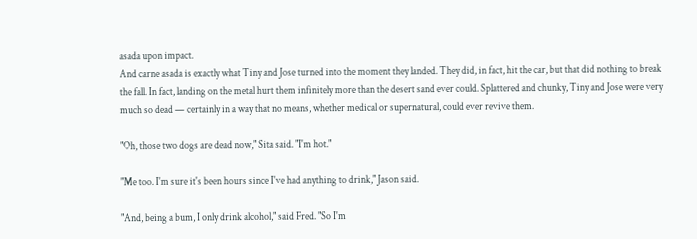asada upon impact.
And carne asada is exactly what Tiny and Jose turned into the moment they landed. They did, in fact, hit the car, but that did nothing to break the fall. In fact, landing on the metal hurt them infinitely more than the desert sand ever could. Splattered and chunky, Tiny and Jose were very much so dead — certainly in a way that no means, whether medical or supernatural, could ever revive them.

"Oh, those two dogs are dead now," Sita said. "I'm hot."

"Me too. I'm sure it's been hours since I've had anything to drink," Jason said.

"And, being a bum, I only drink alcohol," said Fred. "So I'm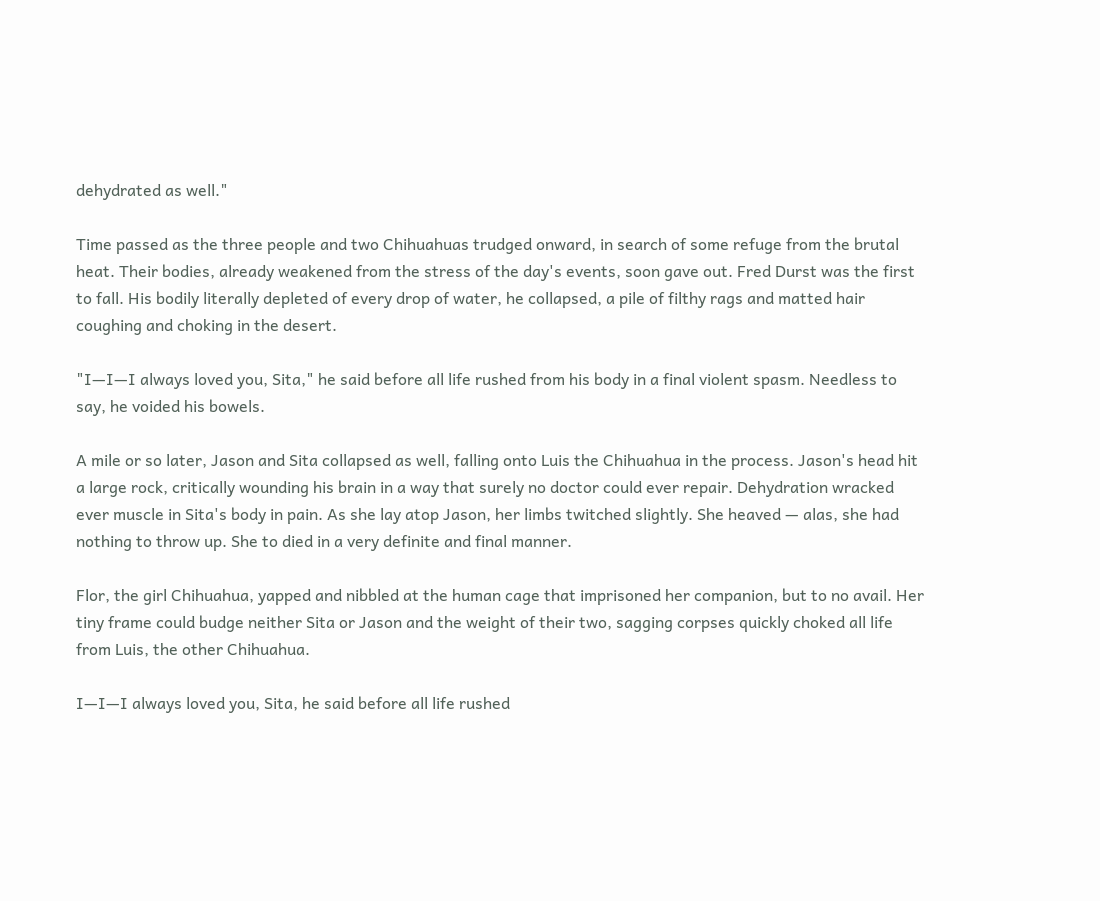dehydrated as well."

Time passed as the three people and two Chihuahuas trudged onward, in search of some refuge from the brutal heat. Their bodies, already weakened from the stress of the day's events, soon gave out. Fred Durst was the first to fall. His bodily literally depleted of every drop of water, he collapsed, a pile of filthy rags and matted hair coughing and choking in the desert.

"I—I—I always loved you, Sita," he said before all life rushed from his body in a final violent spasm. Needless to say, he voided his bowels.

A mile or so later, Jason and Sita collapsed as well, falling onto Luis the Chihuahua in the process. Jason's head hit a large rock, critically wounding his brain in a way that surely no doctor could ever repair. Dehydration wracked ever muscle in Sita's body in pain. As she lay atop Jason, her limbs twitched slightly. She heaved — alas, she had nothing to throw up. She to died in a very definite and final manner.

Flor, the girl Chihuahua, yapped and nibbled at the human cage that imprisoned her companion, but to no avail. Her tiny frame could budge neither Sita or Jason and the weight of their two, sagging corpses quickly choked all life from Luis, the other Chihuahua.

I—I—I always loved you, Sita, he said before all life rushed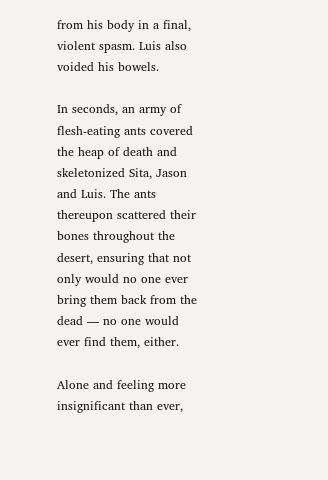from his body in a final, violent spasm. Luis also voided his bowels.

In seconds, an army of flesh-eating ants covered the heap of death and skeletonized Sita, Jason and Luis. The ants thereupon scattered their bones throughout the desert, ensuring that not only would no one ever bring them back from the dead — no one would ever find them, either.

Alone and feeling more insignificant than ever,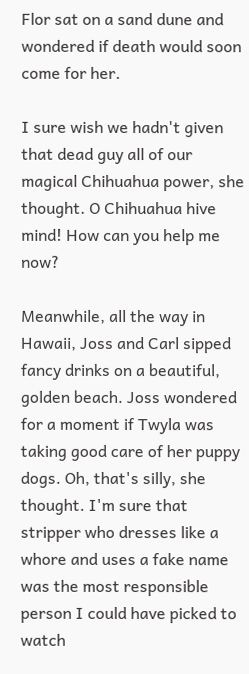Flor sat on a sand dune and wondered if death would soon come for her.

I sure wish we hadn't given that dead guy all of our magical Chihuahua power, she thought. O Chihuahua hive mind! How can you help me now?

Meanwhile, all the way in Hawaii, Joss and Carl sipped fancy drinks on a beautiful, golden beach. Joss wondered for a moment if Twyla was taking good care of her puppy dogs. Oh, that's silly, she thought. I'm sure that stripper who dresses like a whore and uses a fake name was the most responsible person I could have picked to watch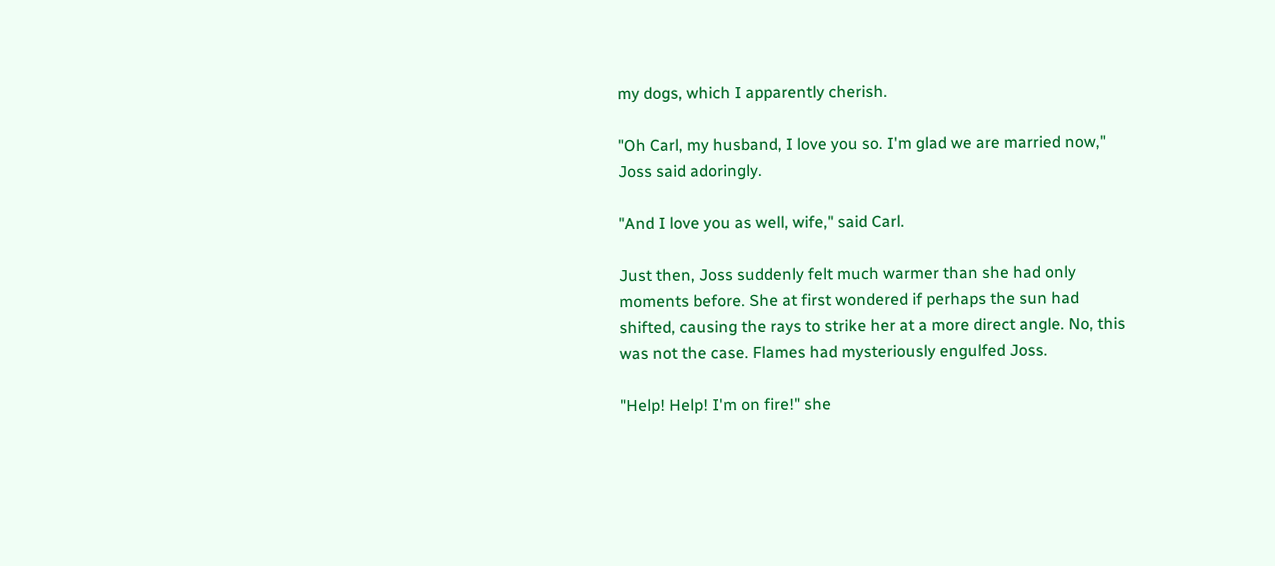my dogs, which I apparently cherish.

"Oh Carl, my husband, I love you so. I'm glad we are married now," Joss said adoringly.

"And I love you as well, wife," said Carl.

Just then, Joss suddenly felt much warmer than she had only moments before. She at first wondered if perhaps the sun had shifted, causing the rays to strike her at a more direct angle. No, this was not the case. Flames had mysteriously engulfed Joss.

"Help! Help! I'm on fire!" she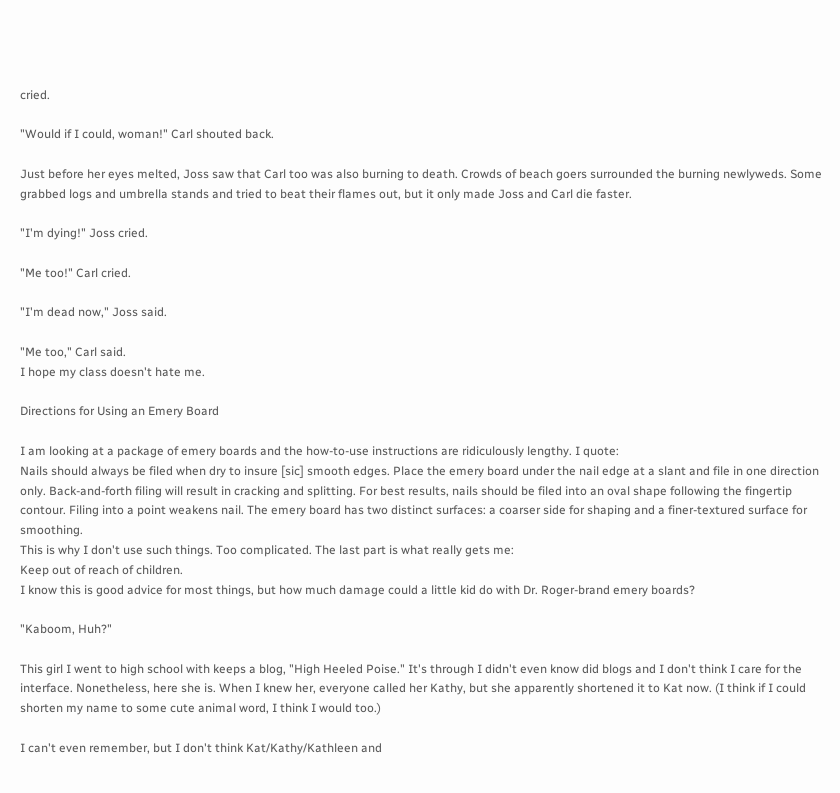cried.

"Would if I could, woman!" Carl shouted back.

Just before her eyes melted, Joss saw that Carl too was also burning to death. Crowds of beach goers surrounded the burning newlyweds. Some grabbed logs and umbrella stands and tried to beat their flames out, but it only made Joss and Carl die faster.

"I'm dying!" Joss cried.

"Me too!" Carl cried.

"I'm dead now," Joss said.

"Me too," Carl said.
I hope my class doesn't hate me.

Directions for Using an Emery Board

I am looking at a package of emery boards and the how-to-use instructions are ridiculously lengthy. I quote:
Nails should always be filed when dry to insure [sic] smooth edges. Place the emery board under the nail edge at a slant and file in one direction only. Back-and-forth filing will result in cracking and splitting. For best results, nails should be filed into an oval shape following the fingertip contour. Filing into a point weakens nail. The emery board has two distinct surfaces: a coarser side for shaping and a finer-textured surface for smoothing.
This is why I don't use such things. Too complicated. The last part is what really gets me:
Keep out of reach of children.
I know this is good advice for most things, but how much damage could a little kid do with Dr. Roger-brand emery boards?

"Kaboom, Huh?"

This girl I went to high school with keeps a blog, "High Heeled Poise." It's through I didn't even know did blogs and I don't think I care for the interface. Nonetheless, here she is. When I knew her, everyone called her Kathy, but she apparently shortened it to Kat now. (I think if I could shorten my name to some cute animal word, I think I would too.)

I can't even remember, but I don't think Kat/Kathy/Kathleen and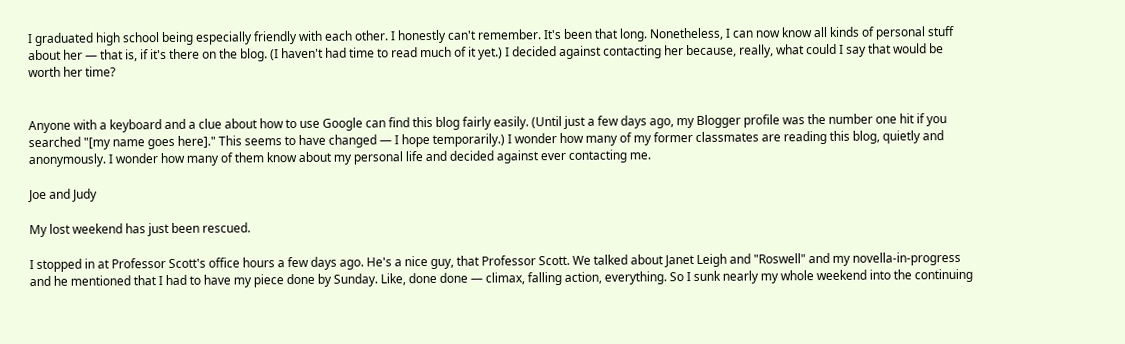I graduated high school being especially friendly with each other. I honestly can't remember. It's been that long. Nonetheless, I can now know all kinds of personal stuff about her — that is, if it's there on the blog. (I haven't had time to read much of it yet.) I decided against contacting her because, really, what could I say that would be worth her time?


Anyone with a keyboard and a clue about how to use Google can find this blog fairly easily. (Until just a few days ago, my Blogger profile was the number one hit if you searched "[my name goes here]." This seems to have changed — I hope temporarily.) I wonder how many of my former classmates are reading this blog, quietly and anonymously. I wonder how many of them know about my personal life and decided against ever contacting me.

Joe and Judy

My lost weekend has just been rescued.

I stopped in at Professor Scott's office hours a few days ago. He's a nice guy, that Professor Scott. We talked about Janet Leigh and "Roswell" and my novella-in-progress and he mentioned that I had to have my piece done by Sunday. Like, done done — climax, falling action, everything. So I sunk nearly my whole weekend into the continuing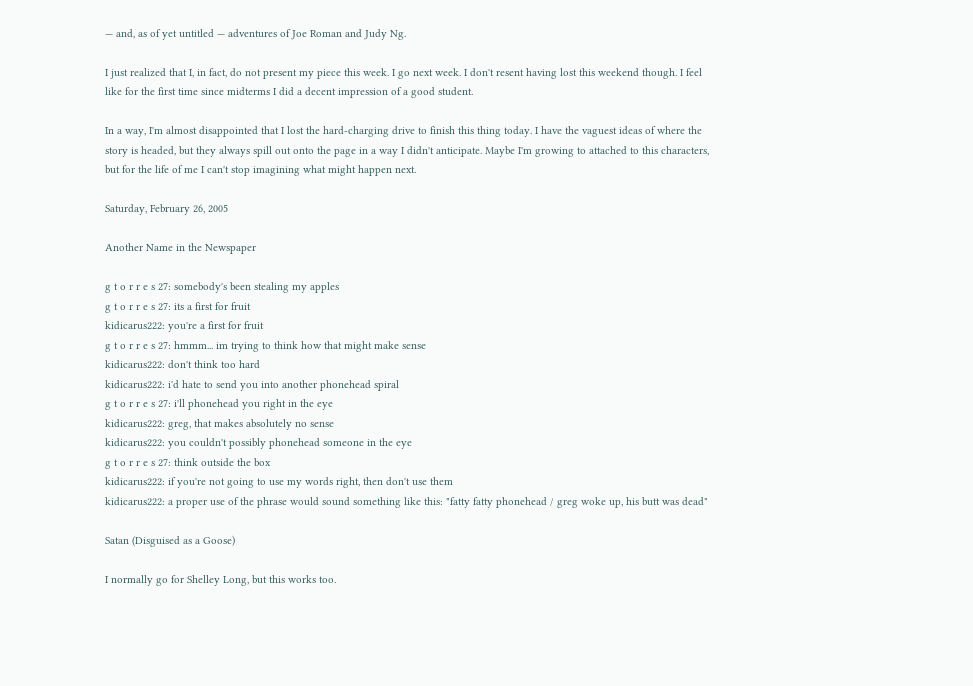— and, as of yet untitled — adventures of Joe Roman and Judy Ng.

I just realized that I, in fact, do not present my piece this week. I go next week. I don't resent having lost this weekend though. I feel like for the first time since midterms I did a decent impression of a good student.

In a way, I'm almost disappointed that I lost the hard-charging drive to finish this thing today. I have the vaguest ideas of where the story is headed, but they always spill out onto the page in a way I didn't anticipate. Maybe I'm growing to attached to this characters, but for the life of me I can't stop imagining what might happen next.

Saturday, February 26, 2005

Another Name in the Newspaper

g t o r r e s 27: somebody's been stealing my apples
g t o r r e s 27: its a first for fruit
kidicarus222: you're a first for fruit
g t o r r e s 27: hmmm... im trying to think how that might make sense
kidicarus222: don't think too hard
kidicarus222: i'd hate to send you into another phonehead spiral
g t o r r e s 27: i'll phonehead you right in the eye
kidicarus222: greg, that makes absolutely no sense
kidicarus222: you couldn't possibly phonehead someone in the eye
g t o r r e s 27: think outside the box
kidicarus222: if you're not going to use my words right, then don't use them
kidicarus222: a proper use of the phrase would sound something like this: "fatty fatty phonehead / greg woke up, his butt was dead"

Satan (Disguised as a Goose)

I normally go for Shelley Long, but this works too.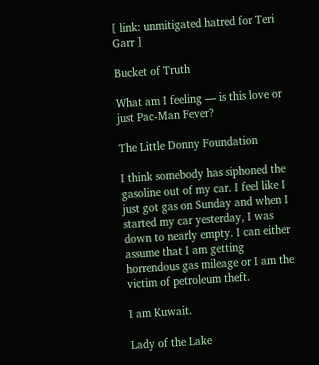[ link: unmitigated hatred for Teri Garr ]

Bucket of Truth

What am I feeling — is this love or just Pac-Man Fever?

The Little Donny Foundation

I think somebody has siphoned the gasoline out of my car. I feel like I just got gas on Sunday and when I started my car yesterday, I was down to nearly empty. I can either assume that I am getting horrendous gas mileage or I am the victim of petroleum theft.

I am Kuwait.

Lady of the Lake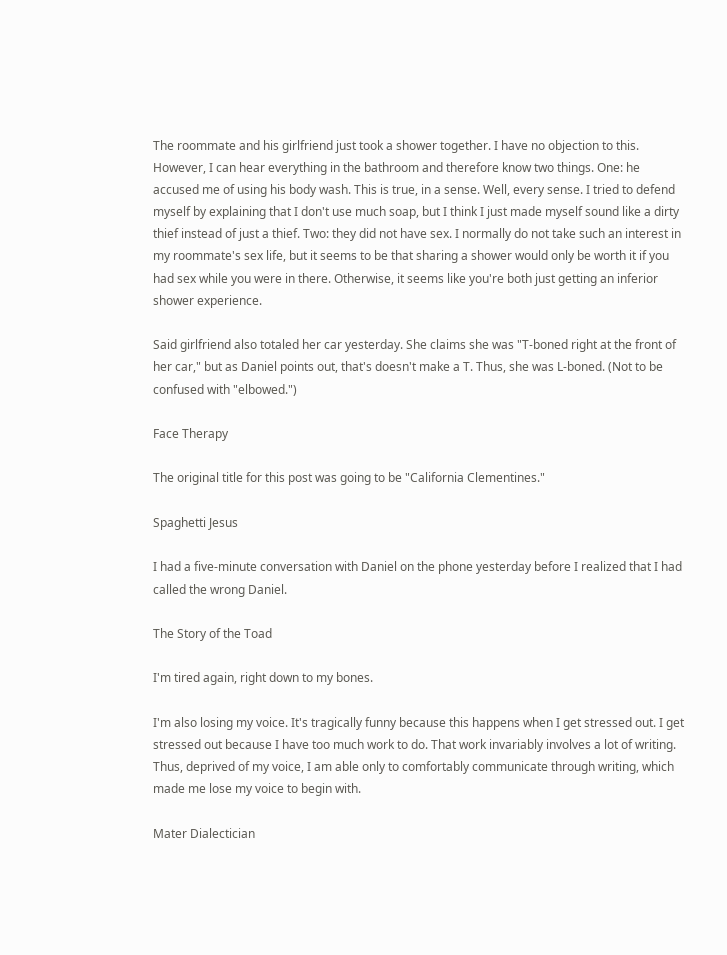The roommate and his girlfriend just took a shower together. I have no objection to this. However, I can hear everything in the bathroom and therefore know two things. One: he accused me of using his body wash. This is true, in a sense. Well, every sense. I tried to defend myself by explaining that I don't use much soap, but I think I just made myself sound like a dirty thief instead of just a thief. Two: they did not have sex. I normally do not take such an interest in my roommate's sex life, but it seems to be that sharing a shower would only be worth it if you had sex while you were in there. Otherwise, it seems like you're both just getting an inferior shower experience.

Said girlfriend also totaled her car yesterday. She claims she was "T-boned right at the front of her car," but as Daniel points out, that's doesn't make a T. Thus, she was L-boned. (Not to be confused with "elbowed.")

Face Therapy

The original title for this post was going to be "California Clementines."

Spaghetti Jesus

I had a five-minute conversation with Daniel on the phone yesterday before I realized that I had called the wrong Daniel.

The Story of the Toad

I'm tired again, right down to my bones.

I'm also losing my voice. It's tragically funny because this happens when I get stressed out. I get stressed out because I have too much work to do. That work invariably involves a lot of writing. Thus, deprived of my voice, I am able only to comfortably communicate through writing, which made me lose my voice to begin with.

Mater Dialectician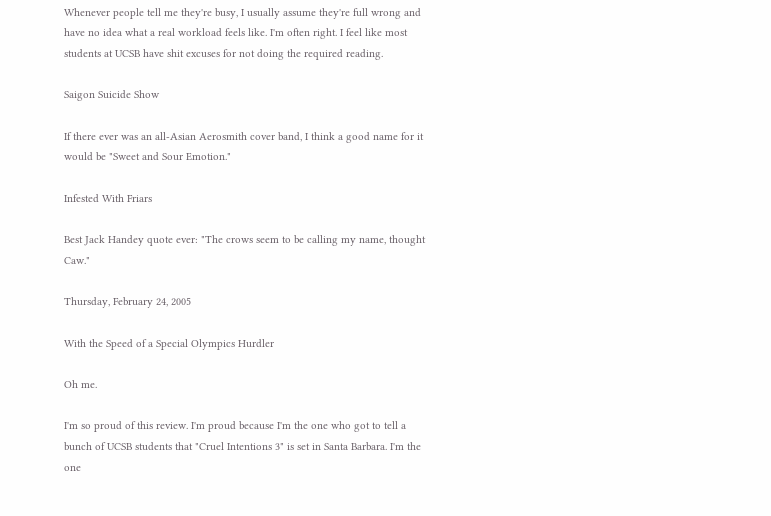Whenever people tell me they're busy, I usually assume they're full wrong and have no idea what a real workload feels like. I'm often right. I feel like most students at UCSB have shit excuses for not doing the required reading.

Saigon Suicide Show

If there ever was an all-Asian Aerosmith cover band, I think a good name for it would be "Sweet and Sour Emotion."

Infested With Friars

Best Jack Handey quote ever: "The crows seem to be calling my name, thought Caw."

Thursday, February 24, 2005

With the Speed of a Special Olympics Hurdler

Oh me.

I'm so proud of this review. I'm proud because I'm the one who got to tell a bunch of UCSB students that "Cruel Intentions 3" is set in Santa Barbara. I'm the one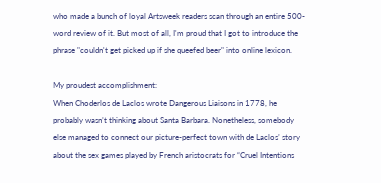who made a bunch of loyal Artsweek readers scan through an entire 500-word review of it. But most of all, I'm proud that I got to introduce the phrase "couldn't get picked up if she queefed beer" into online lexicon.

My proudest accomplishment:
When Choderlos de Laclos wrote Dangerous Liaisons in 1778, he probably wasn’t thinking about Santa Barbara. Nonetheless, somebody else managed to connect our picture-perfect town with de Laclos’ story about the sex games played by French aristocrats for “Cruel Intentions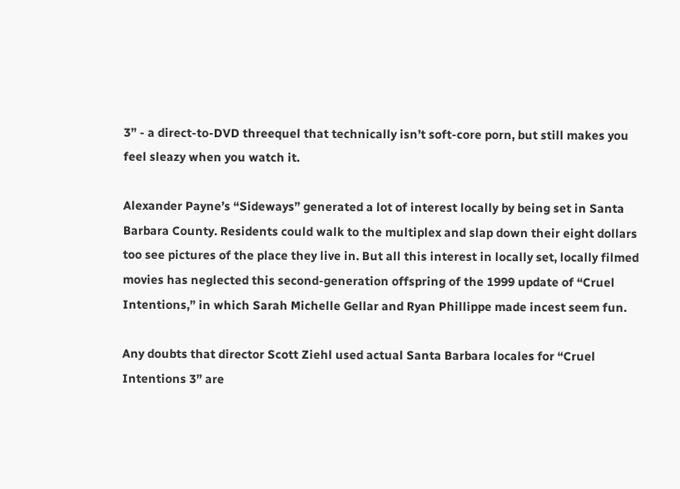3” - a direct-to-DVD threequel that technically isn’t soft-core porn, but still makes you feel sleazy when you watch it.

Alexander Payne’s “Sideways” generated a lot of interest locally by being set in Santa Barbara County. Residents could walk to the multiplex and slap down their eight dollars too see pictures of the place they live in. But all this interest in locally set, locally filmed movies has neglected this second-generation offspring of the 1999 update of “Cruel Intentions,” in which Sarah Michelle Gellar and Ryan Phillippe made incest seem fun.

Any doubts that director Scott Ziehl used actual Santa Barbara locales for “Cruel Intentions 3” are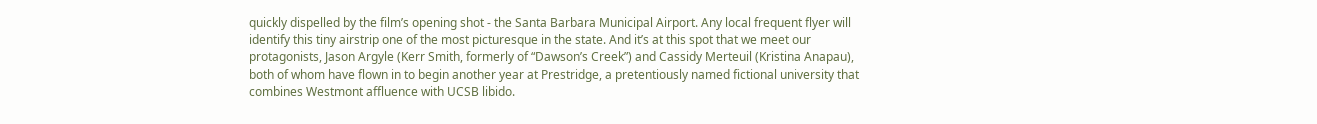quickly dispelled by the film’s opening shot - the Santa Barbara Municipal Airport. Any local frequent flyer will identify this tiny airstrip one of the most picturesque in the state. And it’s at this spot that we meet our protagonists, Jason Argyle (Kerr Smith, formerly of “Dawson’s Creek”) and Cassidy Merteuil (Kristina Anapau), both of whom have flown in to begin another year at Prestridge, a pretentiously named fictional university that combines Westmont affluence with UCSB libido.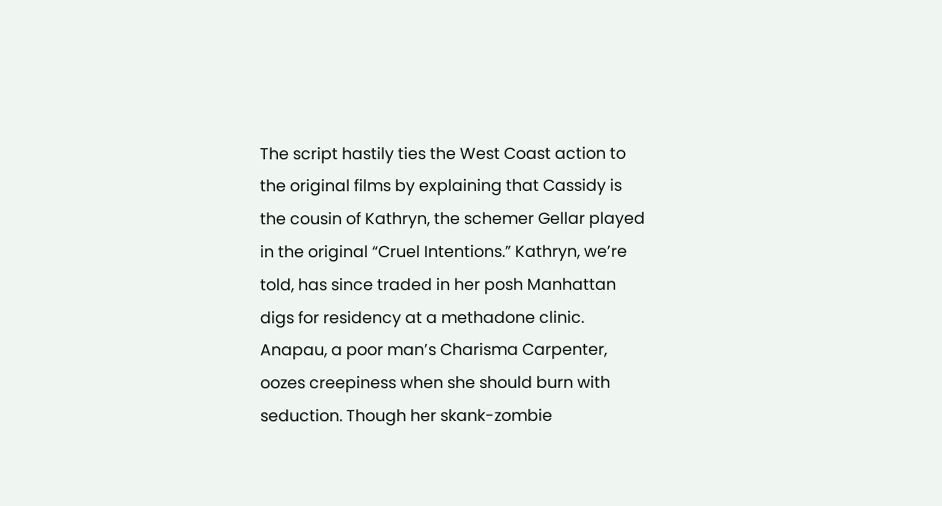The script hastily ties the West Coast action to the original films by explaining that Cassidy is the cousin of Kathryn, the schemer Gellar played in the original “Cruel Intentions.” Kathryn, we’re told, has since traded in her posh Manhattan digs for residency at a methadone clinic. Anapau, a poor man’s Charisma Carpenter, oozes creepiness when she should burn with seduction. Though her skank-zombie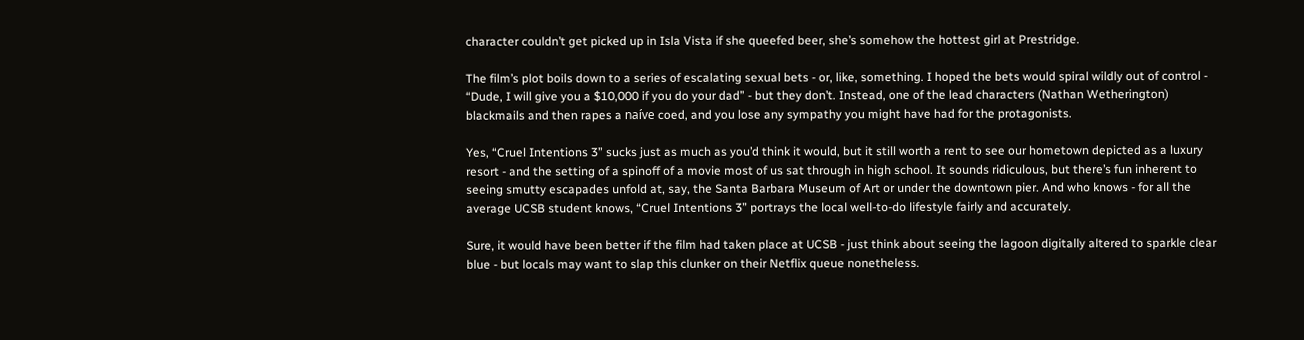character couldn’t get picked up in Isla Vista if she queefed beer, she’s somehow the hottest girl at Prestridge.

The film’s plot boils down to a series of escalating sexual bets - or, like, something. I hoped the bets would spiral wildly out of control - “Dude, I will give you a $10,000 if you do your dad” - but they don’t. Instead, one of the lead characters (Nathan Wetherington) blackmails and then rapes a naíve coed, and you lose any sympathy you might have had for the protagonists.

Yes, “Cruel Intentions 3” sucks just as much as you’d think it would, but it still worth a rent to see our hometown depicted as a luxury resort - and the setting of a spinoff of a movie most of us sat through in high school. It sounds ridiculous, but there’s fun inherent to seeing smutty escapades unfold at, say, the Santa Barbara Museum of Art or under the downtown pier. And who knows - for all the average UCSB student knows, “Cruel Intentions 3” portrays the local well-to-do lifestyle fairly and accurately.

Sure, it would have been better if the film had taken place at UCSB - just think about seeing the lagoon digitally altered to sparkle clear blue - but locals may want to slap this clunker on their Netflix queue nonetheless.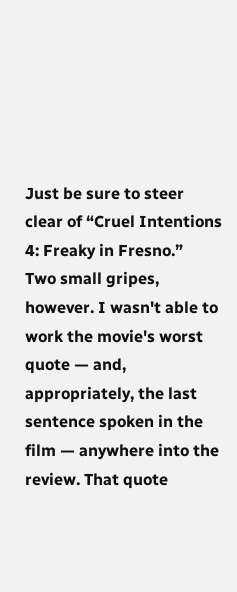Just be sure to steer clear of “Cruel Intentions 4: Freaky in Fresno.”
Two small gripes, however. I wasn't able to work the movie's worst quote — and, appropriately, the last sentence spoken in the film — anywhere into the review. That quote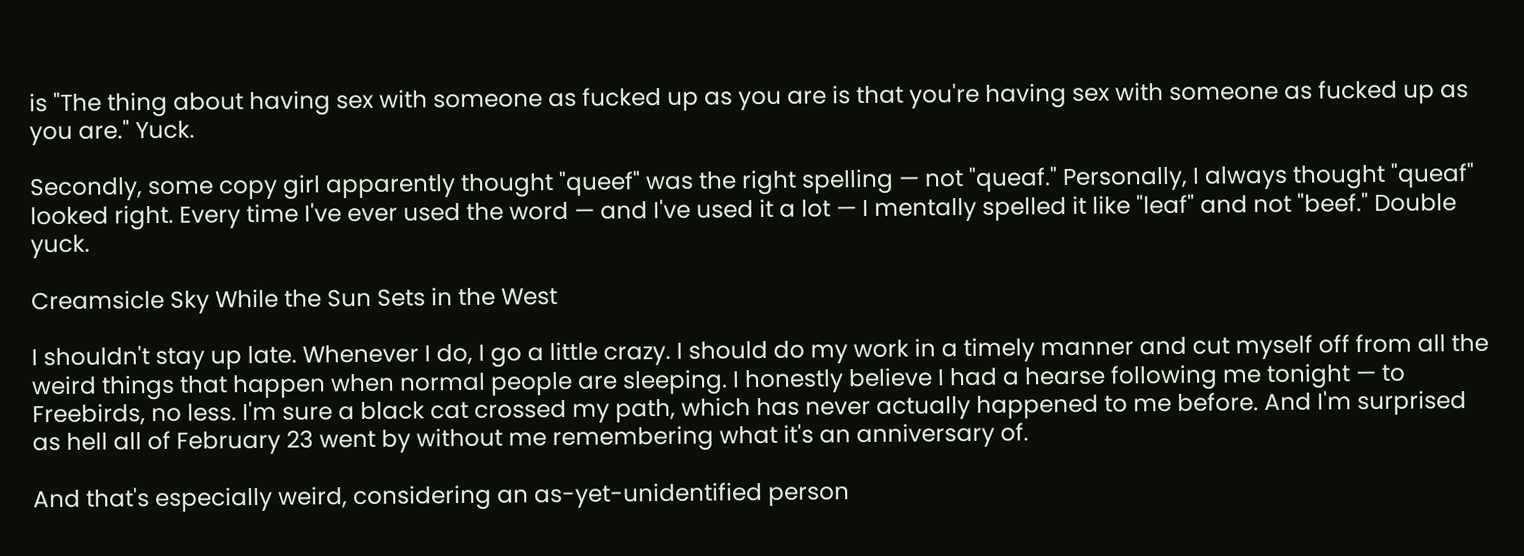is "The thing about having sex with someone as fucked up as you are is that you're having sex with someone as fucked up as you are." Yuck.

Secondly, some copy girl apparently thought "queef" was the right spelling — not "queaf." Personally, I always thought "queaf" looked right. Every time I've ever used the word — and I've used it a lot — I mentally spelled it like "leaf" and not "beef." Double yuck.

Creamsicle Sky While the Sun Sets in the West

I shouldn't stay up late. Whenever I do, I go a little crazy. I should do my work in a timely manner and cut myself off from all the weird things that happen when normal people are sleeping. I honestly believe I had a hearse following me tonight — to Freebirds, no less. I'm sure a black cat crossed my path, which has never actually happened to me before. And I'm surprised as hell all of February 23 went by without me remembering what it's an anniversary of.

And that's especially weird, considering an as-yet-unidentified person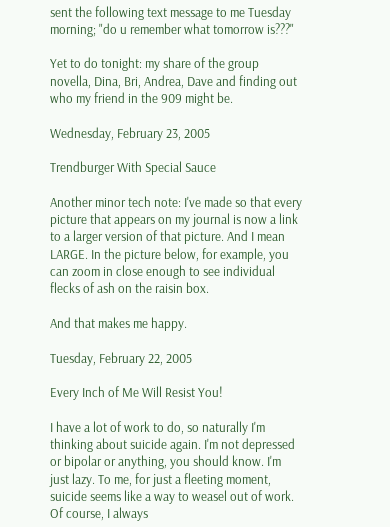sent the following text message to me Tuesday morning; "do u remember what tomorrow is???"

Yet to do tonight: my share of the group novella, Dina, Bri, Andrea, Dave and finding out who my friend in the 909 might be.

Wednesday, February 23, 2005

Trendburger With Special Sauce

Another minor tech note: I've made so that every picture that appears on my journal is now a link to a larger version of that picture. And I mean LARGE. In the picture below, for example, you can zoom in close enough to see individual flecks of ash on the raisin box.

And that makes me happy.

Tuesday, February 22, 2005

Every Inch of Me Will Resist You!

I have a lot of work to do, so naturally I'm thinking about suicide again. I'm not depressed or bipolar or anything, you should know. I'm just lazy. To me, for just a fleeting moment, suicide seems like a way to weasel out of work. Of course, I always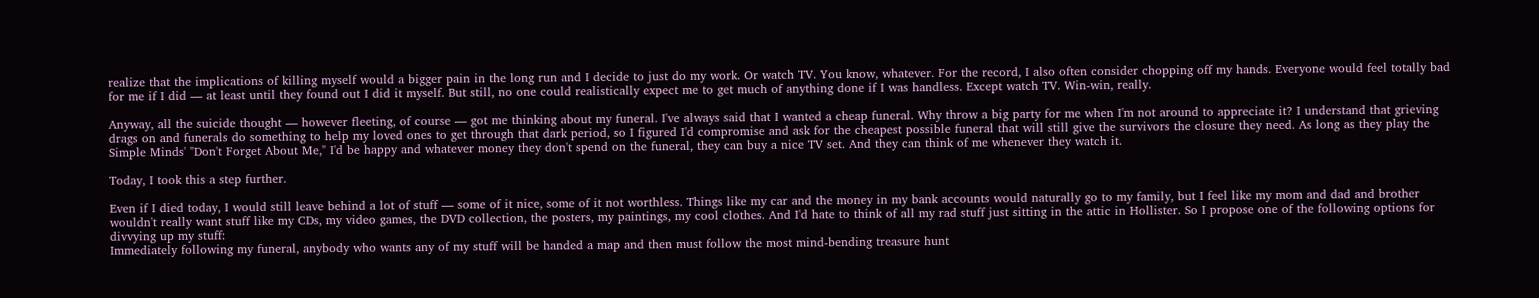realize that the implications of killing myself would a bigger pain in the long run and I decide to just do my work. Or watch TV. You know, whatever. For the record, I also often consider chopping off my hands. Everyone would feel totally bad for me if I did — at least until they found out I did it myself. But still, no one could realistically expect me to get much of anything done if I was handless. Except watch TV. Win-win, really.

Anyway, all the suicide thought — however fleeting, of course — got me thinking about my funeral. I've always said that I wanted a cheap funeral. Why throw a big party for me when I'm not around to appreciate it? I understand that grieving drags on and funerals do something to help my loved ones to get through that dark period, so I figured I'd compromise and ask for the cheapest possible funeral that will still give the survivors the closure they need. As long as they play the Simple Minds' "Don't Forget About Me," I'd be happy and whatever money they don't spend on the funeral, they can buy a nice TV set. And they can think of me whenever they watch it.

Today, I took this a step further.

Even if I died today, I would still leave behind a lot of stuff — some of it nice, some of it not worthless. Things like my car and the money in my bank accounts would naturally go to my family, but I feel like my mom and dad and brother wouldn't really want stuff like my CDs, my video games, the DVD collection, the posters, my paintings, my cool clothes. And I'd hate to think of all my rad stuff just sitting in the attic in Hollister. So I propose one of the following options for divvying up my stuff:
Immediately following my funeral, anybody who wants any of my stuff will be handed a map and then must follow the most mind-bending treasure hunt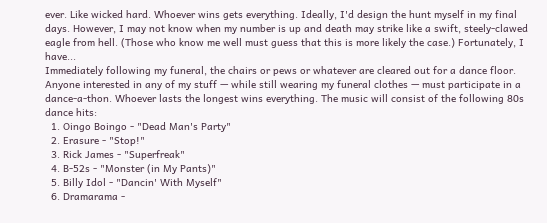ever. Like wicked hard. Whoever wins gets everything. Ideally, I'd design the hunt myself in my final days. However, I may not know when my number is up and death may strike like a swift, steely-clawed eagle from hell. (Those who know me well must guess that this is more likely the case.) Fortunately, I have...
Immediately following my funeral, the chairs or pews or whatever are cleared out for a dance floor. Anyone interested in any of my stuff — while still wearing my funeral clothes — must participate in a dance-a-thon. Whoever lasts the longest wins everything. The music will consist of the following 80s dance hits:
  1. Oingo Boingo - "Dead Man's Party"
  2. Erasure - "Stop!"
  3. Rick James - "Superfreak"
  4. B-52s - "Monster (in My Pants)"
  5. Billy Idol - "Dancin' With Myself"
  6. Dramarama -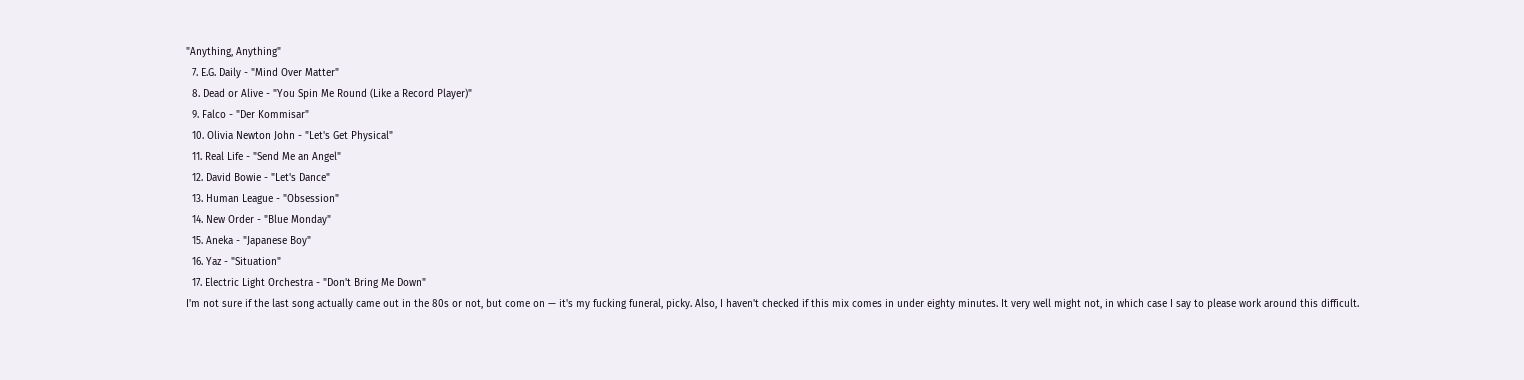"Anything, Anything"
  7. E.G. Daily - "Mind Over Matter"
  8. Dead or Alive - "You Spin Me Round (Like a Record Player)"
  9. Falco - "Der Kommisar"
  10. Olivia Newton John - "Let's Get Physical"
  11. Real Life - "Send Me an Angel"
  12. David Bowie - "Let's Dance"
  13. Human League - "Obsession"
  14. New Order - "Blue Monday"
  15. Aneka - "Japanese Boy"
  16. Yaz - "Situation"
  17. Electric Light Orchestra - "Don't Bring Me Down"
I'm not sure if the last song actually came out in the 80s or not, but come on — it's my fucking funeral, picky. Also, I haven't checked if this mix comes in under eighty minutes. It very well might not, in which case I say to please work around this difficult.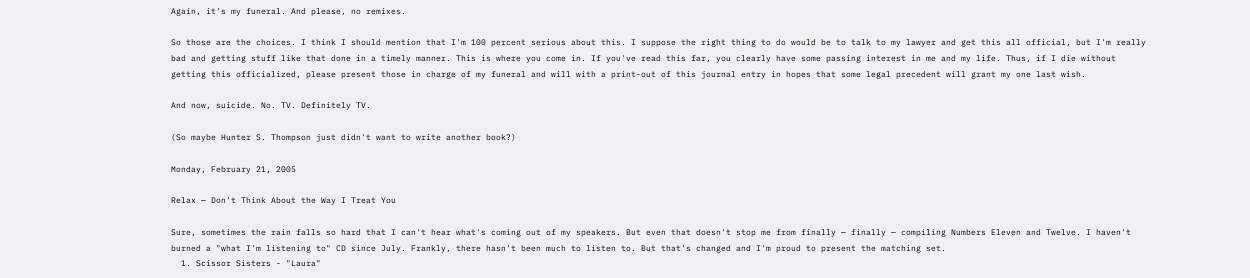Again, it's my funeral. And please, no remixes.

So those are the choices. I think I should mention that I'm 100 percent serious about this. I suppose the right thing to do would be to talk to my lawyer and get this all official, but I'm really bad and getting stuff like that done in a timely manner. This is where you come in. If you've read this far, you clearly have some passing interest in me and my life. Thus, if I die without getting this officialized, please present those in charge of my funeral and will with a print-out of this journal entry in hopes that some legal precedent will grant my one last wish.

And now, suicide. No. TV. Definitely TV.

(So maybe Hunter S. Thompson just didn't want to write another book?)

Monday, February 21, 2005

Relax — Don't Think About the Way I Treat You

Sure, sometimes the rain falls so hard that I can't hear what's coming out of my speakers. But even that doesn't stop me from finally — finally — compiling Numbers Eleven and Twelve. I haven't burned a "what I'm listening to" CD since July. Frankly, there hasn't been much to listen to. But that's changed and I'm proud to present the matching set.
  1. Scissor Sisters - "Laura"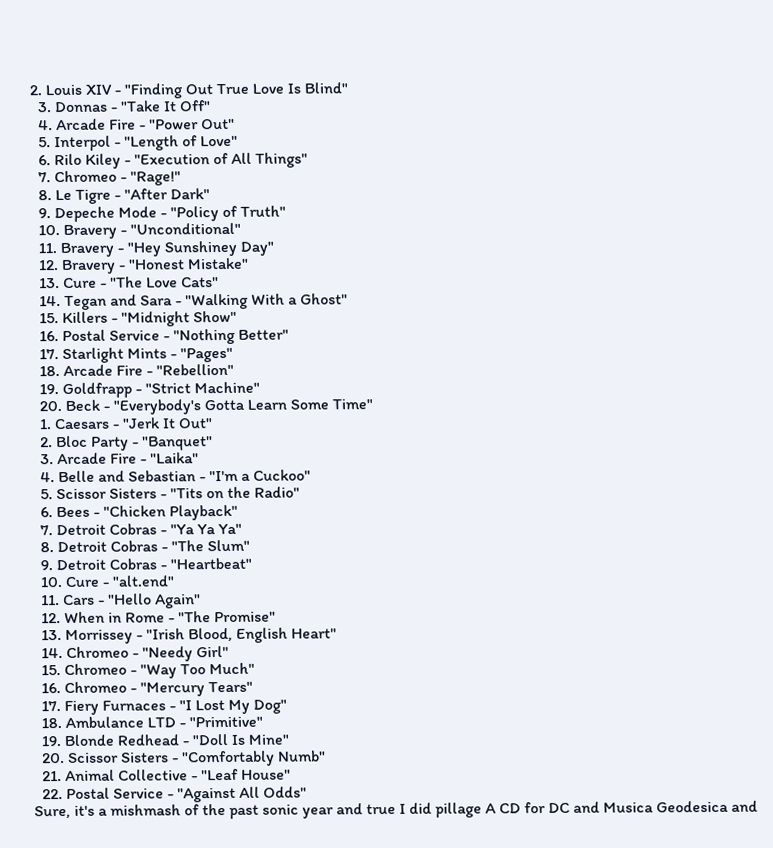2. Louis XIV - "Finding Out True Love Is Blind"
  3. Donnas - "Take It Off"
  4. Arcade Fire - "Power Out"
  5. Interpol - "Length of Love"
  6. Rilo Kiley - "Execution of All Things"
  7. Chromeo - "Rage!"
  8. Le Tigre - "After Dark"
  9. Depeche Mode - "Policy of Truth"
  10. Bravery - "Unconditional"
  11. Bravery - "Hey Sunshiney Day"
  12. Bravery - "Honest Mistake"
  13. Cure - "The Love Cats"
  14. Tegan and Sara - "Walking With a Ghost"
  15. Killers - "Midnight Show"
  16. Postal Service - "Nothing Better"
  17. Starlight Mints - "Pages"
  18. Arcade Fire - "Rebellion"
  19. Goldfrapp - "Strict Machine"
  20. Beck - "Everybody's Gotta Learn Some Time"
  1. Caesars - "Jerk It Out"
  2. Bloc Party - "Banquet"
  3. Arcade Fire - "Laika"
  4. Belle and Sebastian - "I'm a Cuckoo"
  5. Scissor Sisters - "Tits on the Radio"
  6. Bees - "Chicken Playback"
  7. Detroit Cobras - "Ya Ya Ya"
  8. Detroit Cobras - "The Slum"
  9. Detroit Cobras - "Heartbeat"
  10. Cure - "alt.end"
  11. Cars - "Hello Again"
  12. When in Rome - "The Promise"
  13. Morrissey - "Irish Blood, English Heart"
  14. Chromeo - "Needy Girl"
  15. Chromeo - "Way Too Much"
  16. Chromeo - "Mercury Tears"
  17. Fiery Furnaces - "I Lost My Dog"
  18. Ambulance LTD - "Primitive"
  19. Blonde Redhead - "Doll Is Mine"
  20. Scissor Sisters - "Comfortably Numb"
  21. Animal Collective - "Leaf House"
  22. Postal Service - "Against All Odds"
Sure, it's a mishmash of the past sonic year and true I did pillage A CD for DC and Musica Geodesica and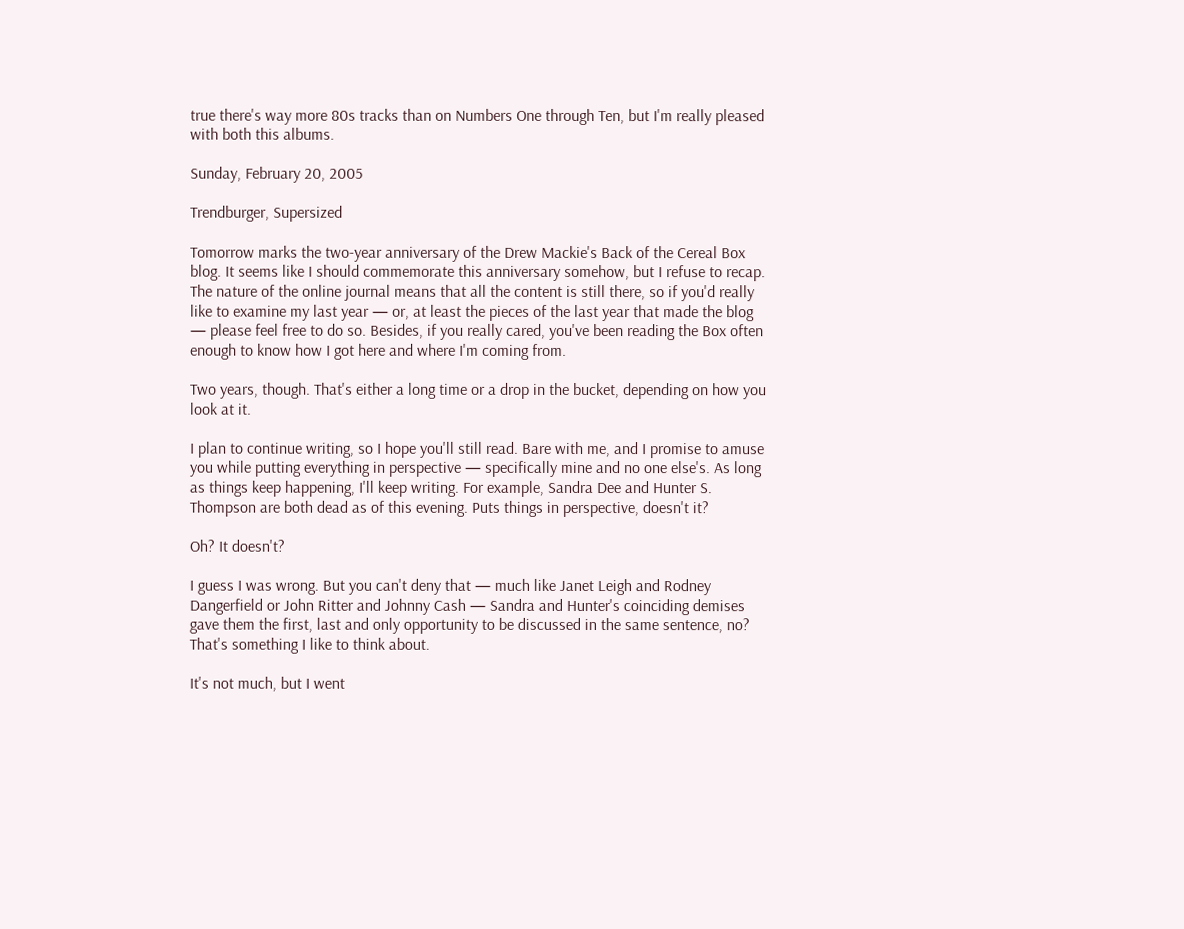true there's way more 80s tracks than on Numbers One through Ten, but I'm really pleased with both this albums.

Sunday, February 20, 2005

Trendburger, Supersized

Tomorrow marks the two-year anniversary of the Drew Mackie's Back of the Cereal Box blog. It seems like I should commemorate this anniversary somehow, but I refuse to recap. The nature of the online journal means that all the content is still there, so if you'd really like to examine my last year — or, at least the pieces of the last year that made the blog — please feel free to do so. Besides, if you really cared, you've been reading the Box often enough to know how I got here and where I'm coming from.

Two years, though. That's either a long time or a drop in the bucket, depending on how you look at it.

I plan to continue writing, so I hope you'll still read. Bare with me, and I promise to amuse you while putting everything in perspective — specifically mine and no one else's. As long as things keep happening, I'll keep writing. For example, Sandra Dee and Hunter S. Thompson are both dead as of this evening. Puts things in perspective, doesn't it?

Oh? It doesn't?

I guess I was wrong. But you can't deny that — much like Janet Leigh and Rodney Dangerfield or John Ritter and Johnny Cash — Sandra and Hunter's coinciding demises gave them the first, last and only opportunity to be discussed in the same sentence, no? That's something I like to think about.

It's not much, but I went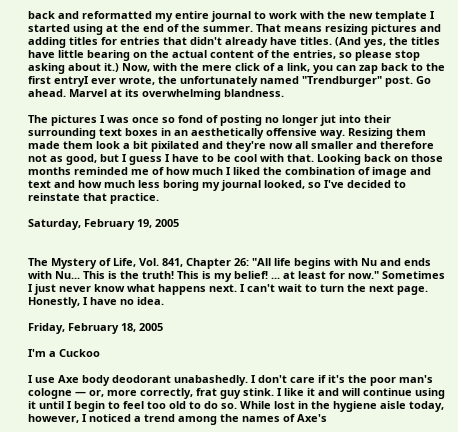back and reformatted my entire journal to work with the new template I started using at the end of the summer. That means resizing pictures and adding titles for entries that didn't already have titles. (And yes, the titles have little bearing on the actual content of the entries, so please stop asking about it.) Now, with the mere click of a link, you can zap back to the first entryI ever wrote, the unfortunately named "Trendburger" post. Go ahead. Marvel at its overwhelming blandness.

The pictures I was once so fond of posting no longer jut into their surrounding text boxes in an aesthetically offensive way. Resizing them made them look a bit pixilated and they're now all smaller and therefore not as good, but I guess I have to be cool with that. Looking back on those months reminded me of how much I liked the combination of image and text and how much less boring my journal looked, so I've decided to reinstate that practice.

Saturday, February 19, 2005


The Mystery of Life, Vol. 841, Chapter 26: "All life begins with Nu and ends with Nu... This is the truth! This is my belief! ... at least for now." Sometimes I just never know what happens next. I can't wait to turn the next page. Honestly, I have no idea.

Friday, February 18, 2005

I'm a Cuckoo

I use Axe body deodorant unabashedly. I don't care if it's the poor man's cologne — or, more correctly, frat guy stink. I like it and will continue using it until I begin to feel too old to do so. While lost in the hygiene aisle today, however, I noticed a trend among the names of Axe's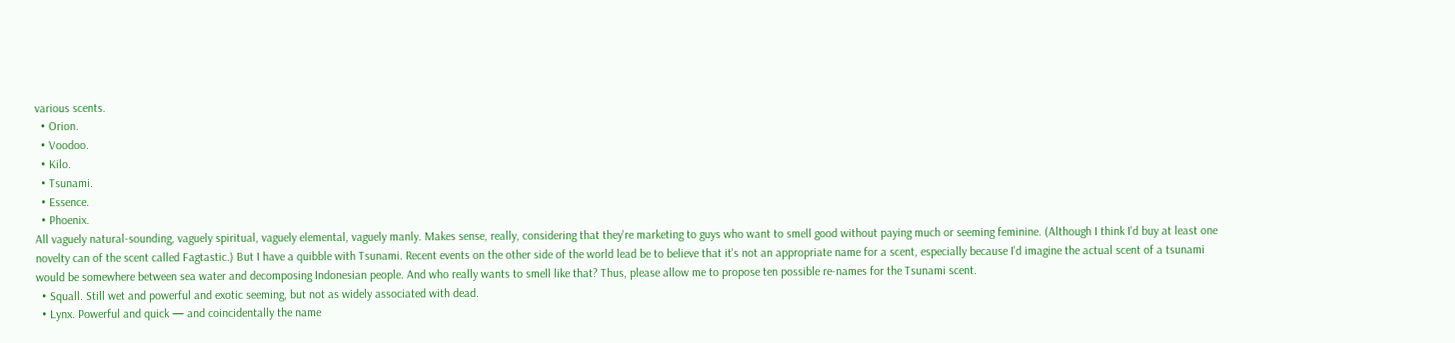various scents.
  • Orion.
  • Voodoo.
  • Kilo.
  • Tsunami.
  • Essence.
  • Phoenix.
All vaguely natural-sounding, vaguely spiritual, vaguely elemental, vaguely manly. Makes sense, really, considering that they're marketing to guys who want to smell good without paying much or seeming feminine. (Although I think I'd buy at least one novelty can of the scent called Fagtastic.) But I have a quibble with Tsunami. Recent events on the other side of the world lead be to believe that it's not an appropriate name for a scent, especially because I'd imagine the actual scent of a tsunami would be somewhere between sea water and decomposing Indonesian people. And who really wants to smell like that? Thus, please allow me to propose ten possible re-names for the Tsunami scent.
  • Squall. Still wet and powerful and exotic seeming, but not as widely associated with dead.
  • Lynx. Powerful and quick — and coincidentally the name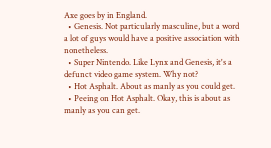Axe goes by in England.
  • Genesis. Not particularly masculine, but a word a lot of guys would have a positive association with nonetheless.
  • Super Nintendo. Like Lynx and Genesis, it's a defunct video game system. Why not?
  • Hot Asphalt. About as manly as you could get.
  • Peeing on Hot Asphalt. Okay, this is about as manly as you can get.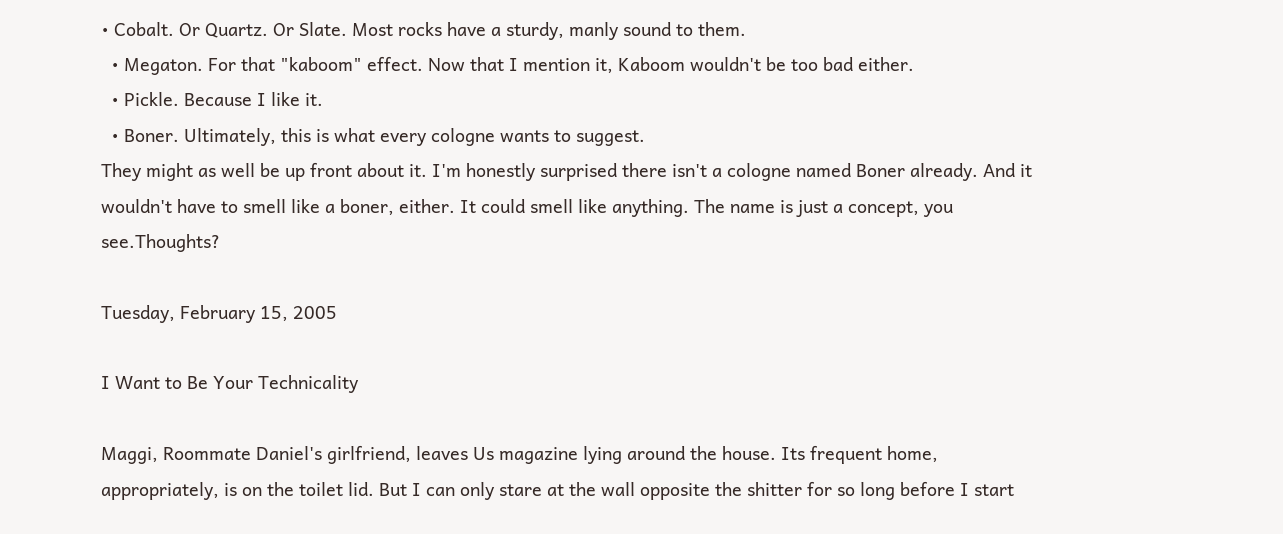• Cobalt. Or Quartz. Or Slate. Most rocks have a sturdy, manly sound to them.
  • Megaton. For that "kaboom" effect. Now that I mention it, Kaboom wouldn't be too bad either.
  • Pickle. Because I like it.
  • Boner. Ultimately, this is what every cologne wants to suggest.
They might as well be up front about it. I'm honestly surprised there isn't a cologne named Boner already. And it wouldn't have to smell like a boner, either. It could smell like anything. The name is just a concept, you see.Thoughts?

Tuesday, February 15, 2005

I Want to Be Your Technicality

Maggi, Roommate Daniel's girlfriend, leaves Us magazine lying around the house. Its frequent home, appropriately, is on the toilet lid. But I can only stare at the wall opposite the shitter for so long before I start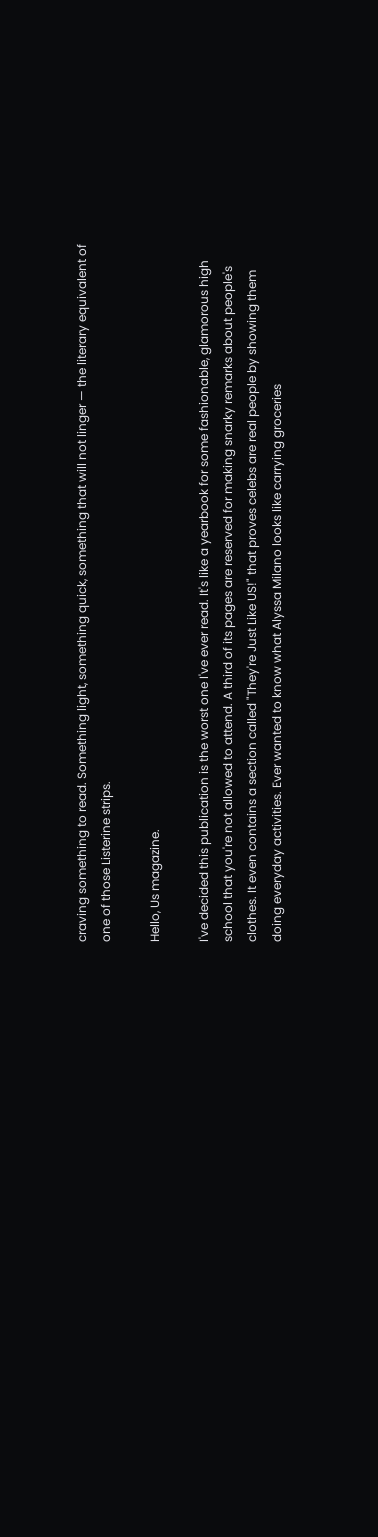craving something to read. Something light, something quick, something that will not linger — the literary equivalent of one of those Listerine strips.

Hello, Us magazine.

I've decided this publication is the worst one I've ever read. It's like a yearbook for some fashionable, glamorous high school that you're not allowed to attend. A third of its pages are reserved for making snarky remarks about people's clothes. It even contains a section called "They're Just Like US!" that proves celebs are real people by showing them doing everyday activities. Ever wanted to know what Alyssa Milano looks like carrying groceries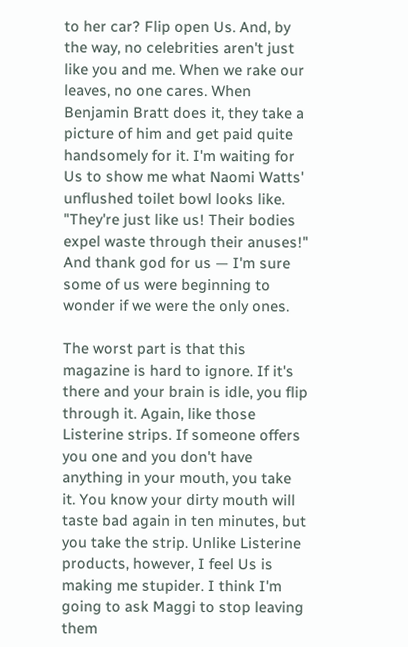to her car? Flip open Us. And, by the way, no celebrities aren't just like you and me. When we rake our leaves, no one cares. When Benjamin Bratt does it, they take a picture of him and get paid quite handsomely for it. I'm waiting for Us to show me what Naomi Watts' unflushed toilet bowl looks like. "They're just like us! Their bodies expel waste through their anuses!" And thank god for us — I'm sure some of us were beginning to wonder if we were the only ones.

The worst part is that this magazine is hard to ignore. If it's there and your brain is idle, you flip through it. Again, like those Listerine strips. If someone offers you one and you don't have anything in your mouth, you take it. You know your dirty mouth will taste bad again in ten minutes, but you take the strip. Unlike Listerine products, however, I feel Us is making me stupider. I think I'm going to ask Maggi to stop leaving them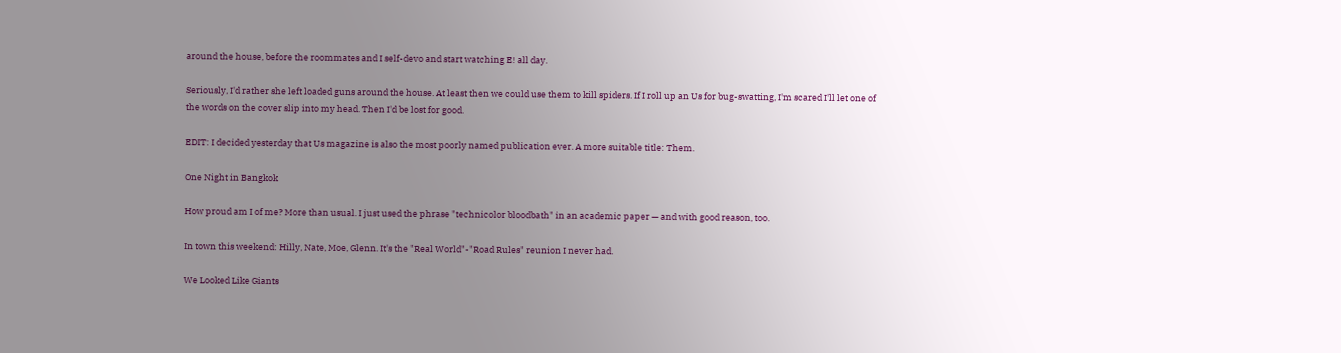around the house, before the roommates and I self-devo and start watching E! all day.

Seriously, I'd rather she left loaded guns around the house. At least then we could use them to kill spiders. If I roll up an Us for bug-swatting, I'm scared I'll let one of the words on the cover slip into my head. Then I'd be lost for good.

EDIT: I decided yesterday that Us magazine is also the most poorly named publication ever. A more suitable title: Them.

One Night in Bangkok

How proud am I of me? More than usual. I just used the phrase "technicolor bloodbath" in an academic paper — and with good reason, too.

In town this weekend: Hilly, Nate, Moe, Glenn. It's the "Real World"-"Road Rules" reunion I never had.

We Looked Like Giants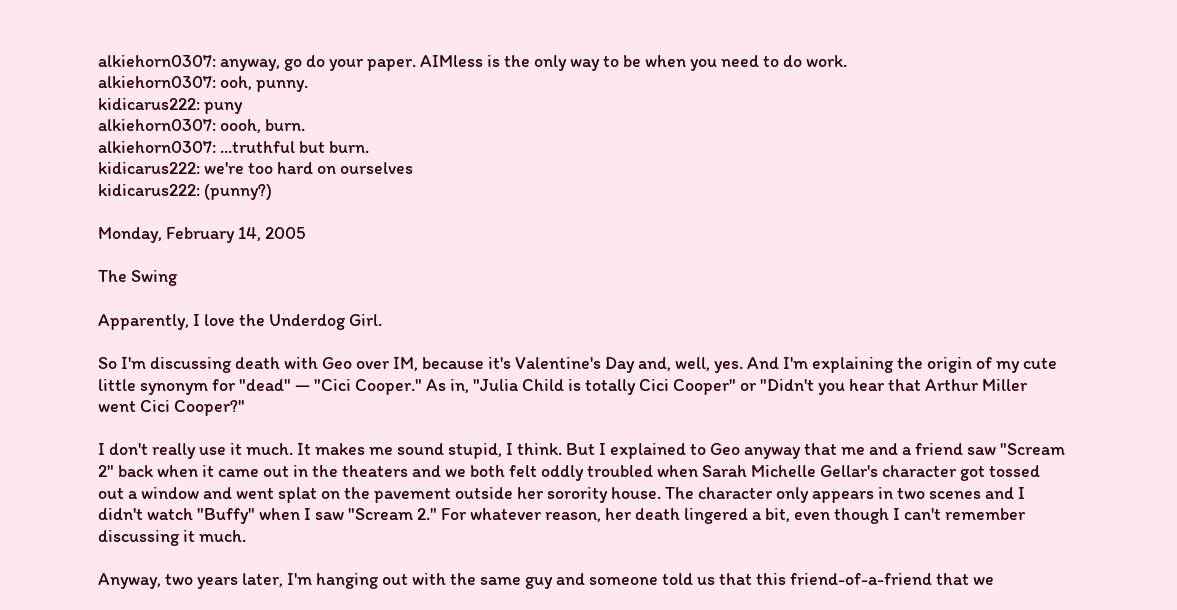alkiehorn0307: anyway, go do your paper. AIMless is the only way to be when you need to do work.
alkiehorn0307: ooh, punny.
kidicarus222: puny
alkiehorn0307: oooh, burn.
alkiehorn0307: ...truthful but burn.
kidicarus222: we're too hard on ourselves
kidicarus222: (punny?)

Monday, February 14, 2005

The Swing

Apparently, I love the Underdog Girl.

So I'm discussing death with Geo over IM, because it's Valentine's Day and, well, yes. And I'm explaining the origin of my cute little synonym for "dead" — "Cici Cooper." As in, "Julia Child is totally Cici Cooper" or "Didn't you hear that Arthur Miller went Cici Cooper?"

I don't really use it much. It makes me sound stupid, I think. But I explained to Geo anyway that me and a friend saw "Scream 2" back when it came out in the theaters and we both felt oddly troubled when Sarah Michelle Gellar's character got tossed out a window and went splat on the pavement outside her sorority house. The character only appears in two scenes and I didn't watch "Buffy" when I saw "Scream 2." For whatever reason, her death lingered a bit, even though I can't remember discussing it much.

Anyway, two years later, I'm hanging out with the same guy and someone told us that this friend-of-a-friend that we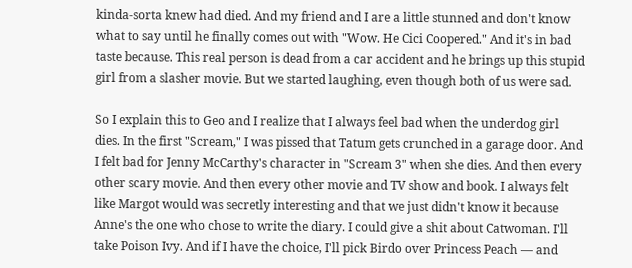kinda-sorta knew had died. And my friend and I are a little stunned and don't know what to say until he finally comes out with "Wow. He Cici Coopered." And it's in bad taste because. This real person is dead from a car accident and he brings up this stupid girl from a slasher movie. But we started laughing, even though both of us were sad.

So I explain this to Geo and I realize that I always feel bad when the underdog girl dies. In the first "Scream," I was pissed that Tatum gets crunched in a garage door. And I felt bad for Jenny McCarthy's character in "Scream 3" when she dies. And then every other scary movie. And then every other movie and TV show and book. I always felt like Margot would was secretly interesting and that we just didn't know it because Anne's the one who chose to write the diary. I could give a shit about Catwoman. I'll take Poison Ivy. And if I have the choice, I'll pick Birdo over Princess Peach — and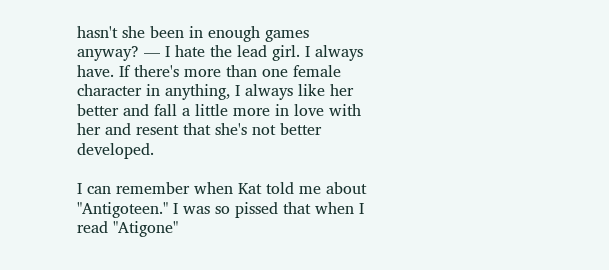hasn't she been in enough games anyway? — I hate the lead girl. I always have. If there's more than one female character in anything, I always like her better and fall a little more in love with her and resent that she's not better developed.

I can remember when Kat told me about "Antigoteen." I was so pissed that when I read "Atigone"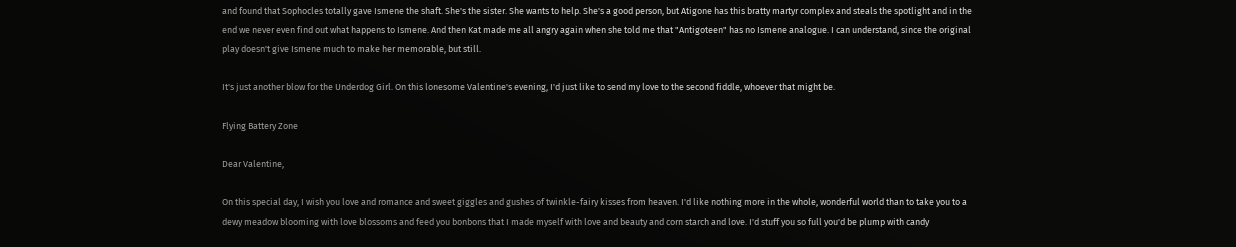and found that Sophocles totally gave Ismene the shaft. She's the sister. She wants to help. She's a good person, but Atigone has this bratty martyr complex and steals the spotlight and in the end we never even find out what happens to Ismene. And then Kat made me all angry again when she told me that "Antigoteen" has no Ismene analogue. I can understand, since the original play doesn't give Ismene much to make her memorable, but still.

It's just another blow for the Underdog Girl. On this lonesome Valentine's evening, I'd just like to send my love to the second fiddle, whoever that might be.

Flying Battery Zone

Dear Valentine,

On this special day, I wish you love and romance and sweet giggles and gushes of twinkle-fairy kisses from heaven. I'd like nothing more in the whole, wonderful world than to take you to a dewy meadow blooming with love blossoms and feed you bonbons that I made myself with love and beauty and corn starch and love. I'd stuff you so full you'd be plump with candy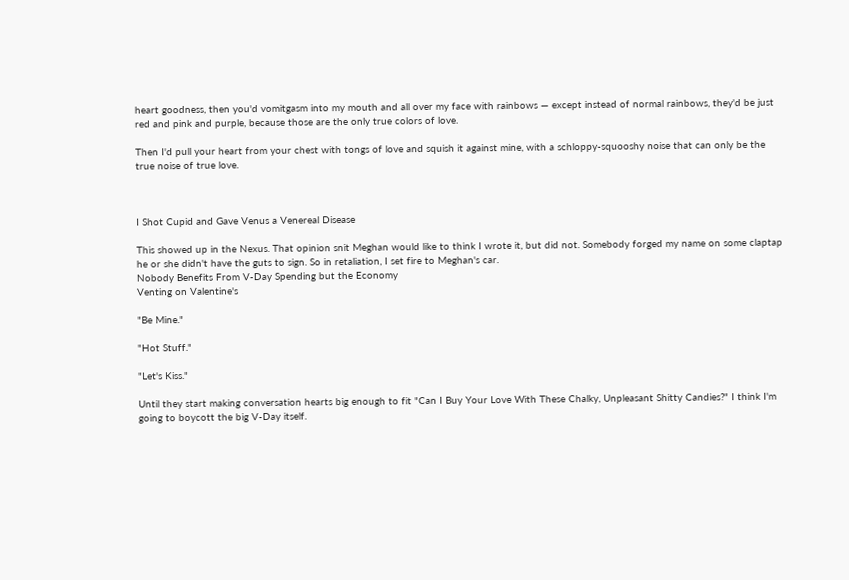heart goodness, then you'd vomitgasm into my mouth and all over my face with rainbows — except instead of normal rainbows, they'd be just red and pink and purple, because those are the only true colors of love.

Then I'd pull your heart from your chest with tongs of love and squish it against mine, with a schloppy-squooshy noise that can only be the true noise of true love.



I Shot Cupid and Gave Venus a Venereal Disease

This showed up in the Nexus. That opinion snit Meghan would like to think I wrote it, but did not. Somebody forged my name on some claptap he or she didn't have the guts to sign. So in retaliation, I set fire to Meghan's car.
Nobody Benefits From V-Day Spending but the Economy
Venting on Valentine's

"Be Mine."

"Hot Stuff."

"Let's Kiss."

Until they start making conversation hearts big enough to fit "Can I Buy Your Love With These Chalky, Unpleasant Shitty Candies?" I think I'm going to boycott the big V-Day itself.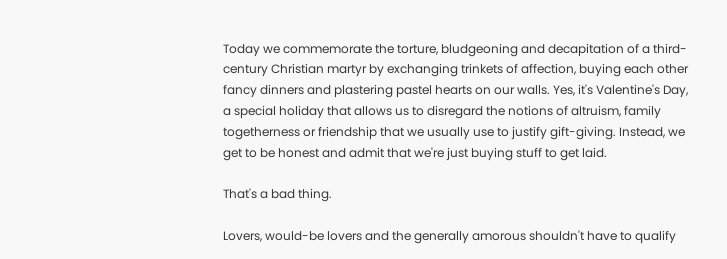Today we commemorate the torture, bludgeoning and decapitation of a third-century Christian martyr by exchanging trinkets of affection, buying each other fancy dinners and plastering pastel hearts on our walls. Yes, it's Valentine's Day, a special holiday that allows us to disregard the notions of altruism, family togetherness or friendship that we usually use to justify gift-giving. Instead, we get to be honest and admit that we're just buying stuff to get laid.

That's a bad thing.

Lovers, would-be lovers and the generally amorous shouldn't have to qualify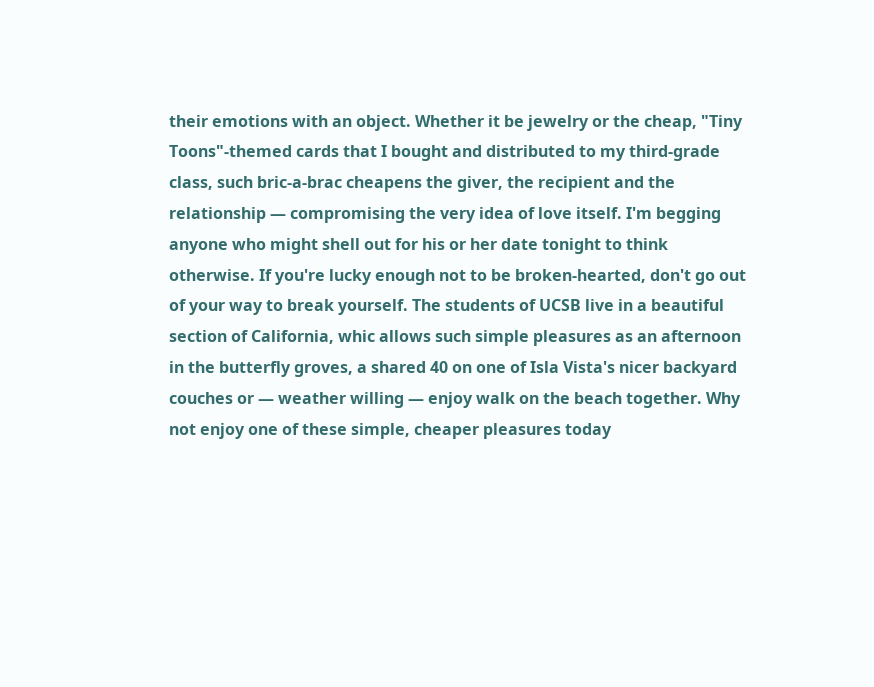their emotions with an object. Whether it be jewelry or the cheap, "Tiny Toons"-themed cards that I bought and distributed to my third-grade class, such bric-a-brac cheapens the giver, the recipient and the relationship — compromising the very idea of love itself. I'm begging anyone who might shell out for his or her date tonight to think otherwise. If you're lucky enough not to be broken-hearted, don't go out of your way to break yourself. The students of UCSB live in a beautiful section of California, whic allows such simple pleasures as an afternoon in the butterfly groves, a shared 40 on one of Isla Vista's nicer backyard couches or — weather willing — enjoy walk on the beach together. Why not enjoy one of these simple, cheaper pleasures today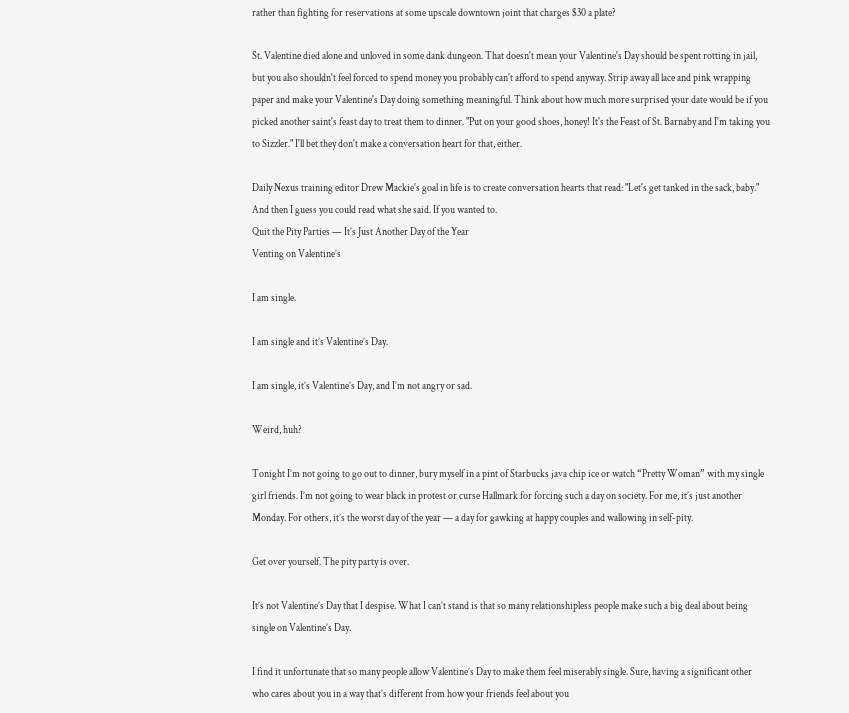rather than fighting for reservations at some upscale downtown joint that charges $30 a plate?

St. Valentine died alone and unloved in some dank dungeon. That doesn't mean your Valentine's Day should be spent rotting in jail, but you also shouldn't feel forced to spend money you probably can't afford to spend anyway. Strip away all lace and pink wrapping paper and make your Valentine's Day doing something meaningful. Think about how much more surprised your date would be if you picked another saint's feast day to treat them to dinner. "Put on your good shoes, honey! It's the Feast of St. Barnaby and I'm taking you to Sizzler." I'll bet they don't make a conversation heart for that, either.

Daily Nexus training editor Drew Mackie's goal in life is to create conversation hearts that read: "Let's get tanked in the sack, baby."
And then I guess you could read what she said. If you wanted to.
Quit the Pity Parties — It’s Just Another Day of the Year
Venting on Valentine’s

I am single.

I am single and it’s Valentine’s Day.

I am single, it’s Valentine’s Day, and I’m not angry or sad.

Weird, huh?

Tonight I’m not going to go out to dinner, bury myself in a pint of Starbucks java chip ice or watch “Pretty Woman” with my single girl friends. I’m not going to wear black in protest or curse Hallmark for forcing such a day on society. For me, it’s just another Monday. For others, it’s the worst day of the year — a day for gawking at happy couples and wallowing in self-pity.

Get over yourself. The pity party is over.

It’s not Valentine’s Day that I despise. What I can’t stand is that so many relationshipless people make such a big deal about being single on Valentine’s Day.

I find it unfortunate that so many people allow Valentine’s Day to make them feel miserably single. Sure, having a significant other who cares about you in a way that’s different from how your friends feel about you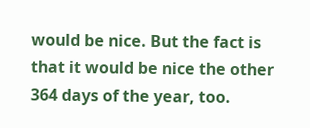would be nice. But the fact is that it would be nice the other 364 days of the year, too.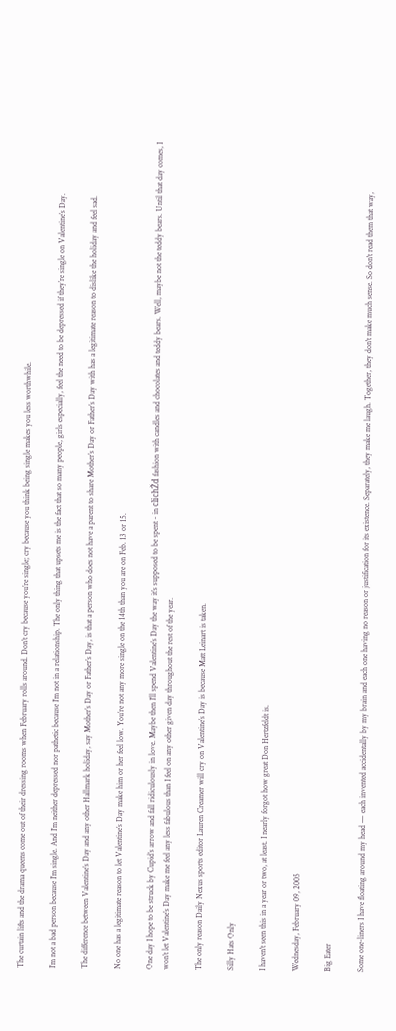The curtain lifts and the drama queens come out of their dressing rooms when February rolls around. Don’t cry because you’re single; cry because you think being single makes you less worthwhile.

I’m not a bad person because I’m single. And I’m neither depressed nor pathetic because I’m not in a relationship. The only thing that upsets me is the fact that so many people, girls especially, feel the need to be depressed if they’re single on Valentine’s Day.

The difference between Valentine’s Day and any other Hallmark holiday, say Mother’s Day or Father’s Day, is that a person who does not have a parent to share Mother’s Day or Father’s Day with has a legitimate reason to dislike the holiday and feel sad.

No one has a legitimate reason to let Valentine’s Day make him or her feel low. You’re not any more single on the 14th than you are on Feb. 13 or 15.

One day I hope to be struck by Cupid’s arrow and fall ridiculously in love. Maybe then I’ll spend Valentine’s Day the way it’s supposed to be spent - in clichŽd fashion with candles and chocolates and teddy bears. Well, maybe not the teddy bears. Until that day comes, I won’t let Valentine’s Day make me feel any less fabulous than I feel on any other given day throughout the rest of the year.

The only reason Daily Nexus sports editor Lauren Creamer will cry on Valentine’s Day is because Matt Leinart is taken.

Silly Hats Only

I haven't seen this in a year or two, at least. I nearly forgot how great Don Hertzfeldt is.

Wednesday, February 09, 2005

Big Eater

Some one-liners I have floating around my head — each invented accidentally by my brain and each one having no reason or justification for its existence. Separately, they make me laugh. Together, they don't make much sense. So don't read them that way,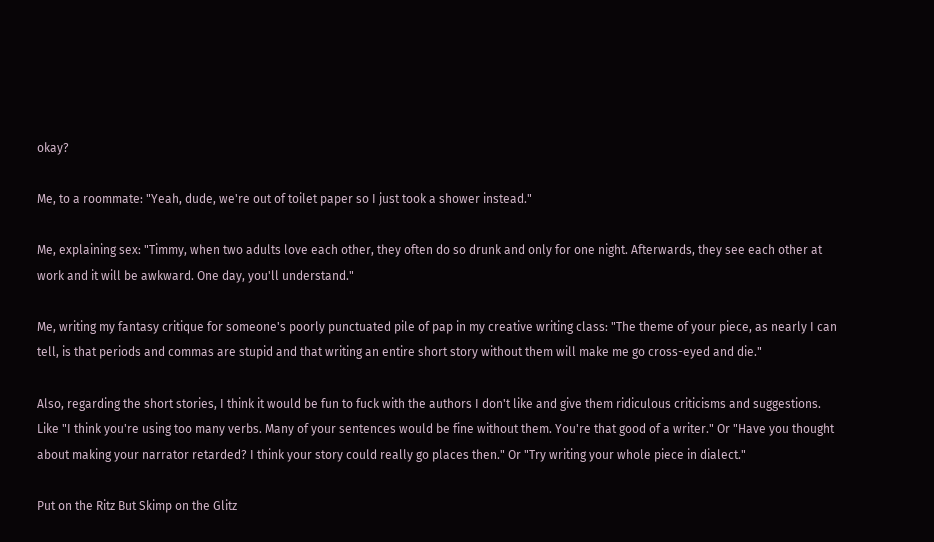okay?

Me, to a roommate: "Yeah, dude, we're out of toilet paper so I just took a shower instead."

Me, explaining sex: "Timmy, when two adults love each other, they often do so drunk and only for one night. Afterwards, they see each other at work and it will be awkward. One day, you'll understand."

Me, writing my fantasy critique for someone's poorly punctuated pile of pap in my creative writing class: "The theme of your piece, as nearly I can tell, is that periods and commas are stupid and that writing an entire short story without them will make me go cross-eyed and die."

Also, regarding the short stories, I think it would be fun to fuck with the authors I don't like and give them ridiculous criticisms and suggestions. Like "I think you're using too many verbs. Many of your sentences would be fine without them. You're that good of a writer." Or "Have you thought about making your narrator retarded? I think your story could really go places then." Or "Try writing your whole piece in dialect."

Put on the Ritz But Skimp on the Glitz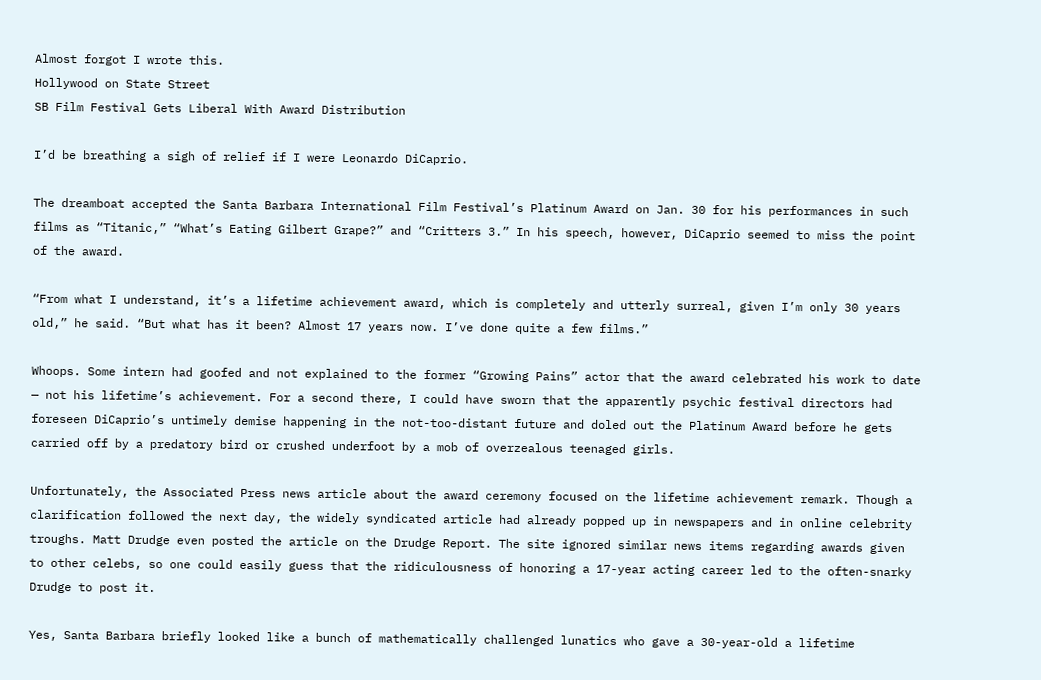Almost forgot I wrote this.
Hollywood on State Street
SB Film Festival Gets Liberal With Award Distribution

I’d be breathing a sigh of relief if I were Leonardo DiCaprio.

The dreamboat accepted the Santa Barbara International Film Festival’s Platinum Award on Jan. 30 for his performances in such films as “Titanic,” “What’s Eating Gilbert Grape?” and “Critters 3.” In his speech, however, DiCaprio seemed to miss the point of the award.

“From what I understand, it’s a lifetime achievement award, which is completely and utterly surreal, given I’m only 30 years old,” he said. “But what has it been? Almost 17 years now. I’ve done quite a few films.”

Whoops. Some intern had goofed and not explained to the former “Growing Pains” actor that the award celebrated his work to date — not his lifetime’s achievement. For a second there, I could have sworn that the apparently psychic festival directors had foreseen DiCaprio’s untimely demise happening in the not-too-distant future and doled out the Platinum Award before he gets carried off by a predatory bird or crushed underfoot by a mob of overzealous teenaged girls.

Unfortunately, the Associated Press news article about the award ceremony focused on the lifetime achievement remark. Though a clarification followed the next day, the widely syndicated article had already popped up in newspapers and in online celebrity troughs. Matt Drudge even posted the article on the Drudge Report. The site ignored similar news items regarding awards given to other celebs, so one could easily guess that the ridiculousness of honoring a 17-year acting career led to the often-snarky Drudge to post it.

Yes, Santa Barbara briefly looked like a bunch of mathematically challenged lunatics who gave a 30-year-old a lifetime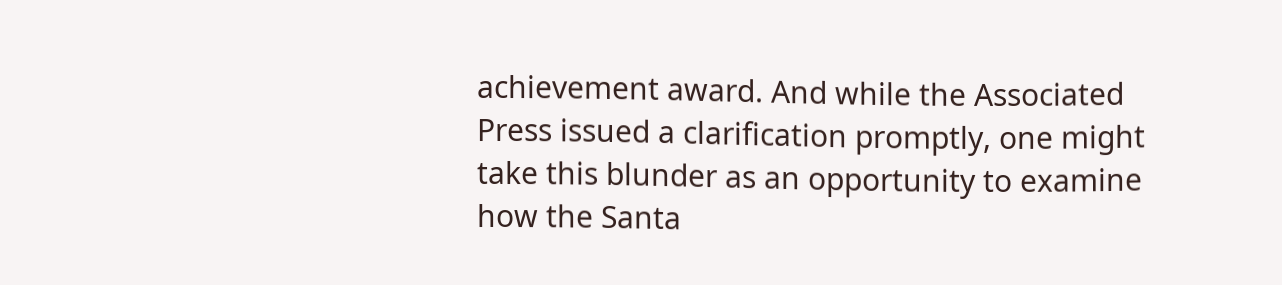achievement award. And while the Associated Press issued a clarification promptly, one might take this blunder as an opportunity to examine how the Santa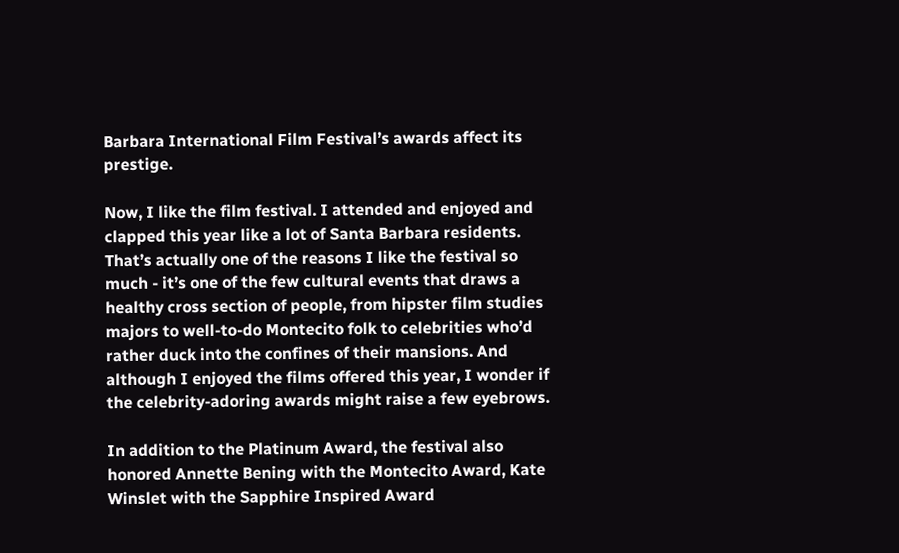Barbara International Film Festival’s awards affect its prestige.

Now, I like the film festival. I attended and enjoyed and clapped this year like a lot of Santa Barbara residents. That’s actually one of the reasons I like the festival so much - it’s one of the few cultural events that draws a healthy cross section of people, from hipster film studies majors to well-to-do Montecito folk to celebrities who’d rather duck into the confines of their mansions. And although I enjoyed the films offered this year, I wonder if the celebrity-adoring awards might raise a few eyebrows.

In addition to the Platinum Award, the festival also honored Annette Bening with the Montecito Award, Kate Winslet with the Sapphire Inspired Award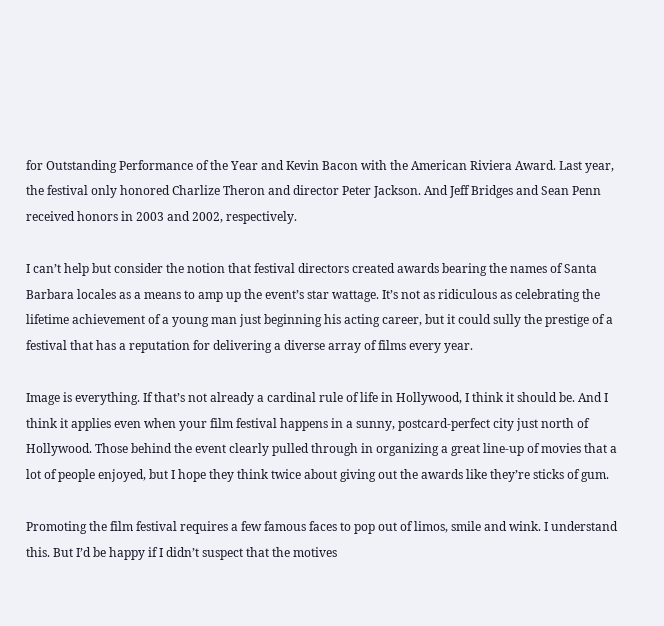for Outstanding Performance of the Year and Kevin Bacon with the American Riviera Award. Last year, the festival only honored Charlize Theron and director Peter Jackson. And Jeff Bridges and Sean Penn received honors in 2003 and 2002, respectively.

I can’t help but consider the notion that festival directors created awards bearing the names of Santa Barbara locales as a means to amp up the event’s star wattage. It’s not as ridiculous as celebrating the lifetime achievement of a young man just beginning his acting career, but it could sully the prestige of a festival that has a reputation for delivering a diverse array of films every year.

Image is everything. If that’s not already a cardinal rule of life in Hollywood, I think it should be. And I think it applies even when your film festival happens in a sunny, postcard-perfect city just north of Hollywood. Those behind the event clearly pulled through in organizing a great line-up of movies that a lot of people enjoyed, but I hope they think twice about giving out the awards like they’re sticks of gum.

Promoting the film festival requires a few famous faces to pop out of limos, smile and wink. I understand this. But I’d be happy if I didn’t suspect that the motives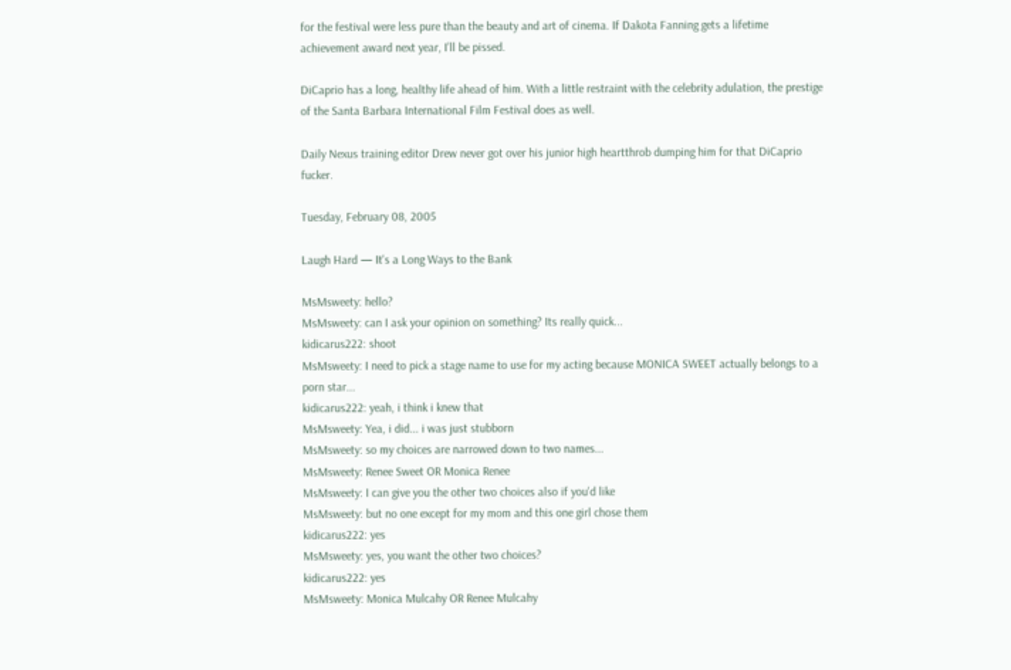for the festival were less pure than the beauty and art of cinema. If Dakota Fanning gets a lifetime achievement award next year, I’ll be pissed.

DiCaprio has a long, healthy life ahead of him. With a little restraint with the celebrity adulation, the prestige of the Santa Barbara International Film Festival does as well.

Daily Nexus training editor Drew never got over his junior high heartthrob dumping him for that DiCaprio fucker.

Tuesday, February 08, 2005

Laugh Hard — It's a Long Ways to the Bank

MsMsweety: hello?
MsMsweety: can I ask your opinion on something? Its really quick...
kidicarus222: shoot
MsMsweety: I need to pick a stage name to use for my acting because MONICA SWEET actually belongs to a porn star...
kidicarus222: yeah, i think i knew that
MsMsweety: Yea, i did... i was just stubborn
MsMsweety: so my choices are narrowed down to two names...
MsMsweety: Renee Sweet OR Monica Renee
MsMsweety: I can give you the other two choices also if you'd like
MsMsweety: but no one except for my mom and this one girl chose them
kidicarus222: yes
MsMsweety: yes, you want the other two choices?
kidicarus222: yes
MsMsweety: Monica Mulcahy OR Renee Mulcahy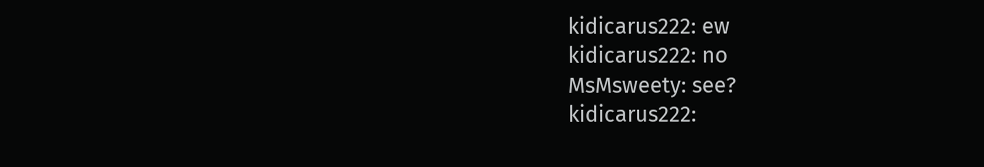kidicarus222: ew
kidicarus222: no
MsMsweety: see?
kidicarus222: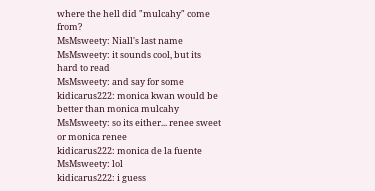where the hell did "mulcahy" come from?
MsMsweety: Niall's last name
MsMsweety: it sounds cool, but its hard to read
MsMsweety: and say for some
kidicarus222: monica kwan would be better than monica mulcahy
MsMsweety: so its either... renee sweet or monica renee
kidicarus222: monica de la fuente
MsMsweety: lol
kidicarus222: i guess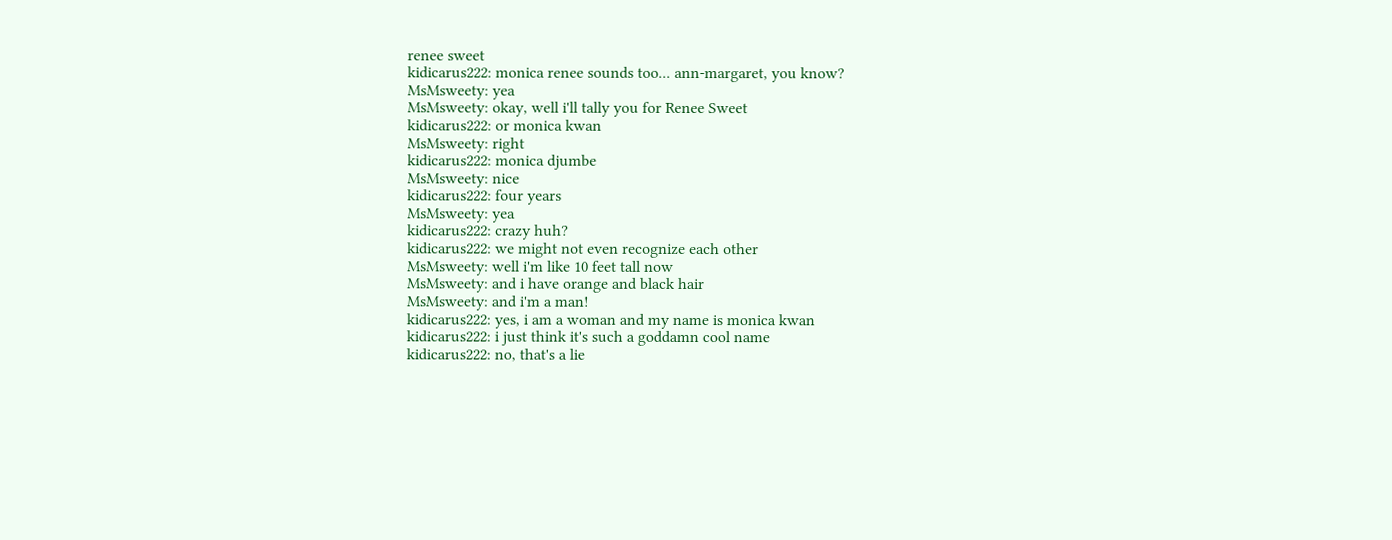renee sweet
kidicarus222: monica renee sounds too... ann-margaret, you know?
MsMsweety: yea
MsMsweety: okay, well i'll tally you for Renee Sweet
kidicarus222: or monica kwan
MsMsweety: right
kidicarus222: monica djumbe
MsMsweety: nice
kidicarus222: four years
MsMsweety: yea
kidicarus222: crazy huh?
kidicarus222: we might not even recognize each other
MsMsweety: well i'm like 10 feet tall now
MsMsweety: and i have orange and black hair
MsMsweety: and i'm a man!
kidicarus222: yes, i am a woman and my name is monica kwan
kidicarus222: i just think it's such a goddamn cool name
kidicarus222: no, that's a lie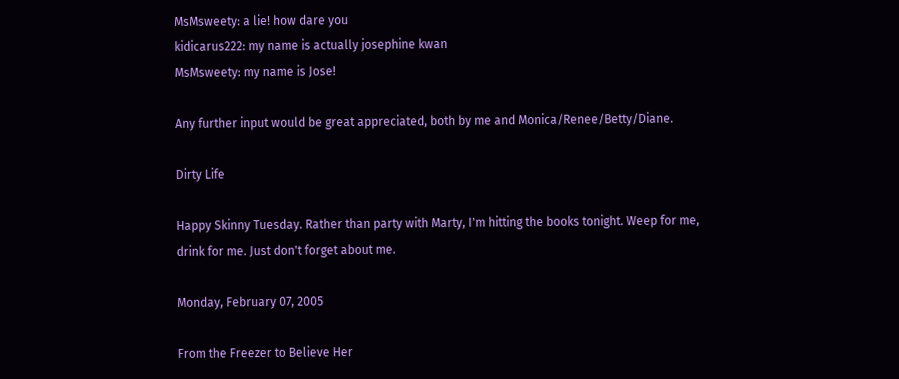MsMsweety: a lie! how dare you
kidicarus222: my name is actually josephine kwan
MsMsweety: my name is Jose!

Any further input would be great appreciated, both by me and Monica/Renee/Betty/Diane.

Dirty Life

Happy Skinny Tuesday. Rather than party with Marty, I'm hitting the books tonight. Weep for me, drink for me. Just don't forget about me.

Monday, February 07, 2005

From the Freezer to Believe Her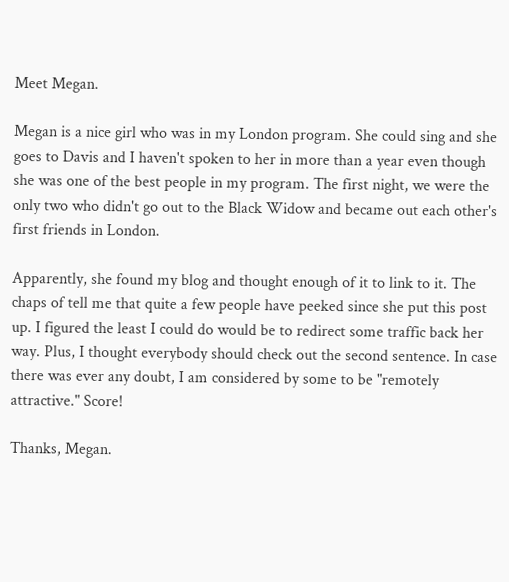Meet Megan.

Megan is a nice girl who was in my London program. She could sing and she goes to Davis and I haven't spoken to her in more than a year even though she was one of the best people in my program. The first night, we were the only two who didn't go out to the Black Widow and became out each other's first friends in London.

Apparently, she found my blog and thought enough of it to link to it. The chaps of tell me that quite a few people have peeked since she put this post up. I figured the least I could do would be to redirect some traffic back her way. Plus, I thought everybody should check out the second sentence. In case there was ever any doubt, I am considered by some to be "remotely attractive." Score!

Thanks, Megan.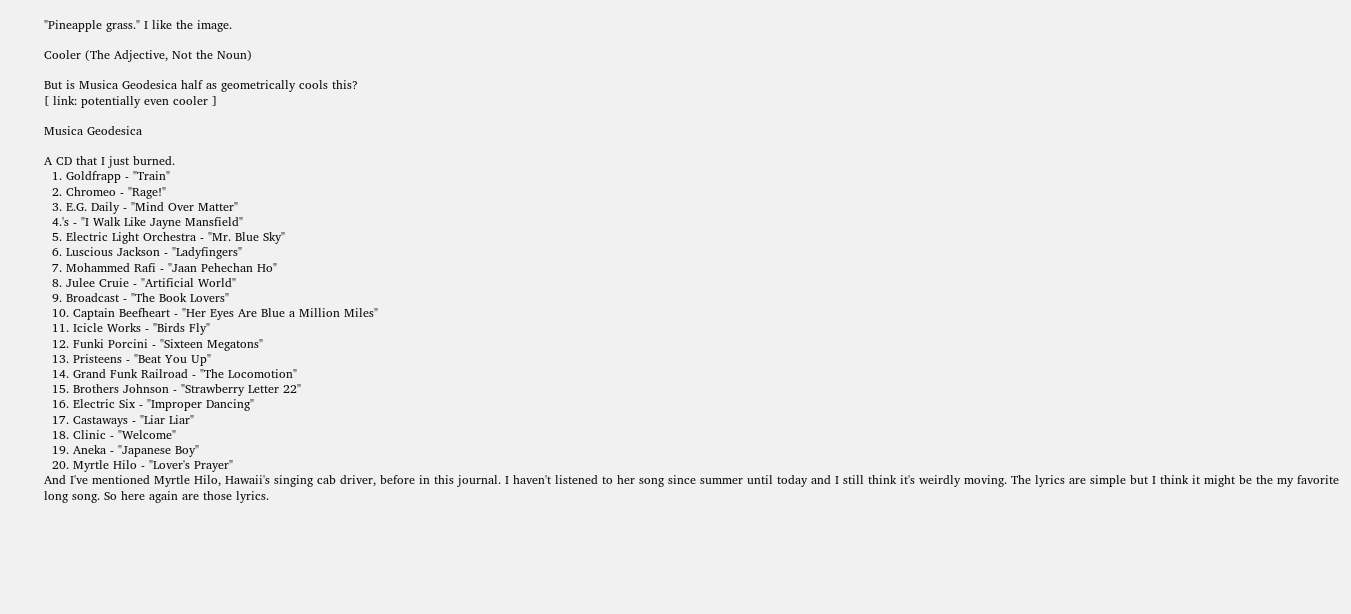"Pineapple grass." I like the image.

Cooler (The Adjective, Not the Noun)

But is Musica Geodesica half as geometrically cools this?
[ link: potentially even cooler ]

Musica Geodesica

A CD that I just burned.
  1. Goldfrapp - "Train"
  2. Chromeo - "Rage!"
  3. E.G. Daily - "Mind Over Matter"
  4.'s - "I Walk Like Jayne Mansfield"
  5. Electric Light Orchestra - "Mr. Blue Sky"
  6. Luscious Jackson - "Ladyfingers"
  7. Mohammed Rafi - "Jaan Pehechan Ho"
  8. Julee Cruie - "Artificial World"
  9. Broadcast - "The Book Lovers"
  10. Captain Beefheart - "Her Eyes Are Blue a Million Miles"
  11. Icicle Works - "Birds Fly"
  12. Funki Porcini - "Sixteen Megatons"
  13. Pristeens - "Beat You Up"
  14. Grand Funk Railroad - "The Locomotion"
  15. Brothers Johnson - "Strawberry Letter 22"
  16. Electric Six - "Improper Dancing"
  17. Castaways - "Liar Liar"
  18. Clinic - "Welcome"
  19. Aneka - "Japanese Boy"
  20. Myrtle Hilo - "Lover's Prayer"
And I've mentioned Myrtle Hilo, Hawaii's singing cab driver, before in this journal. I haven't listened to her song since summer until today and I still think it's weirdly moving. The lyrics are simple but I think it might be the my favorite long song. So here again are those lyrics.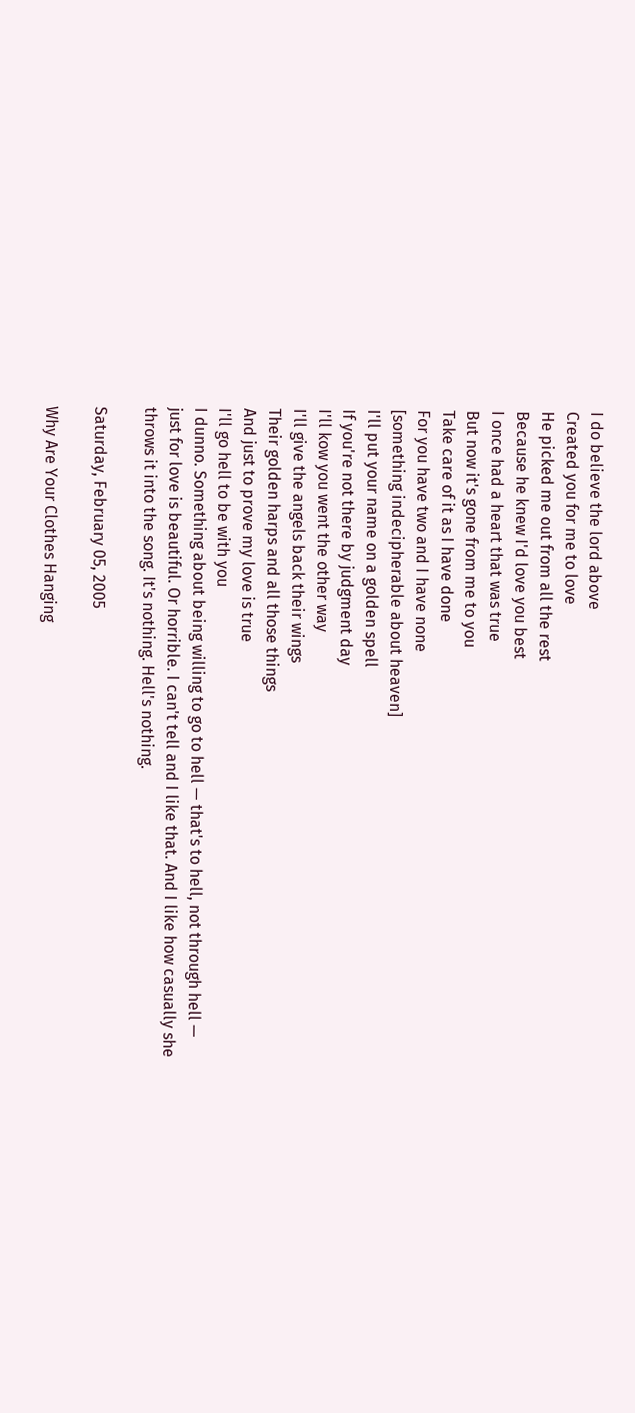I do believe the lord above
Created you for me to love
He picked me out from all the rest
Because he knew I'd love you best
I once had a heart that was true
But now it's gone from me to you
Take care of it as I have done
For you have two and I have none
[something indecipherable about heaven]
I'll put your name on a golden spell
If you're not there by judgment day
I'll kow you went the other way
I'll give the angels back their wings
Their golden harps and all those things
And just to prove my love is true
I'll go hell to be with you
I dunno. Something about being willing to go to hell — that's to hell, not through hell — just for love is beautiful. Or horrible. I can't tell and I like that. And I like how casually she throws it into the song. It's nothing. Hell's nothing.

Saturday, February 05, 2005

Why Are Your Clothes Hanging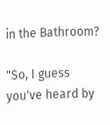in the Bathroom?

"So, I guess you've heard by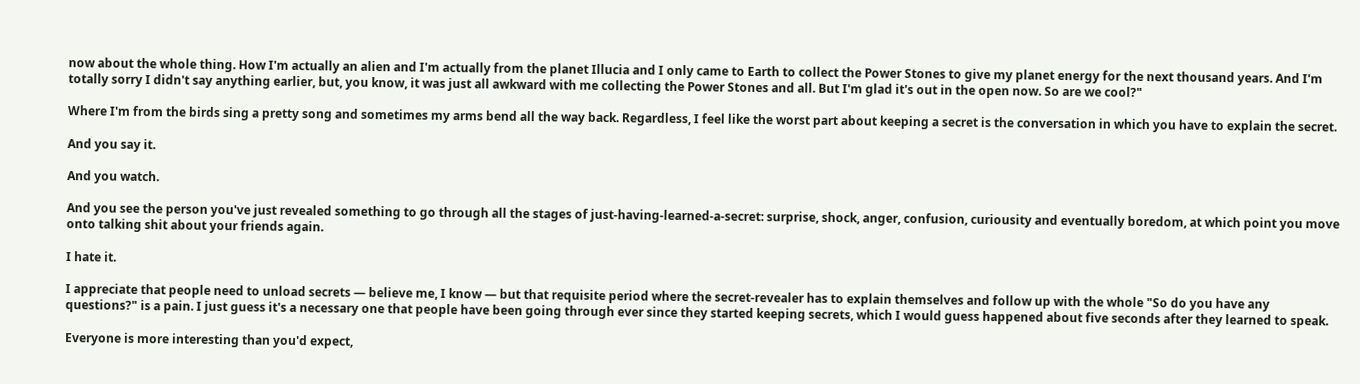now about the whole thing. How I'm actually an alien and I'm actually from the planet Illucia and I only came to Earth to collect the Power Stones to give my planet energy for the next thousand years. And I'm totally sorry I didn't say anything earlier, but, you know, it was just all awkward with me collecting the Power Stones and all. But I'm glad it's out in the open now. So are we cool?"

Where I'm from the birds sing a pretty song and sometimes my arms bend all the way back. Regardless, I feel like the worst part about keeping a secret is the conversation in which you have to explain the secret.

And you say it.

And you watch.

And you see the person you've just revealed something to go through all the stages of just-having-learned-a-secret: surprise, shock, anger, confusion, curiousity and eventually boredom, at which point you move onto talking shit about your friends again.

I hate it.

I appreciate that people need to unload secrets — believe me, I know — but that requisite period where the secret-revealer has to explain themselves and follow up with the whole "So do you have any questions?" is a pain. I just guess it's a necessary one that people have been going through ever since they started keeping secrets, which I would guess happened about five seconds after they learned to speak.

Everyone is more interesting than you'd expect,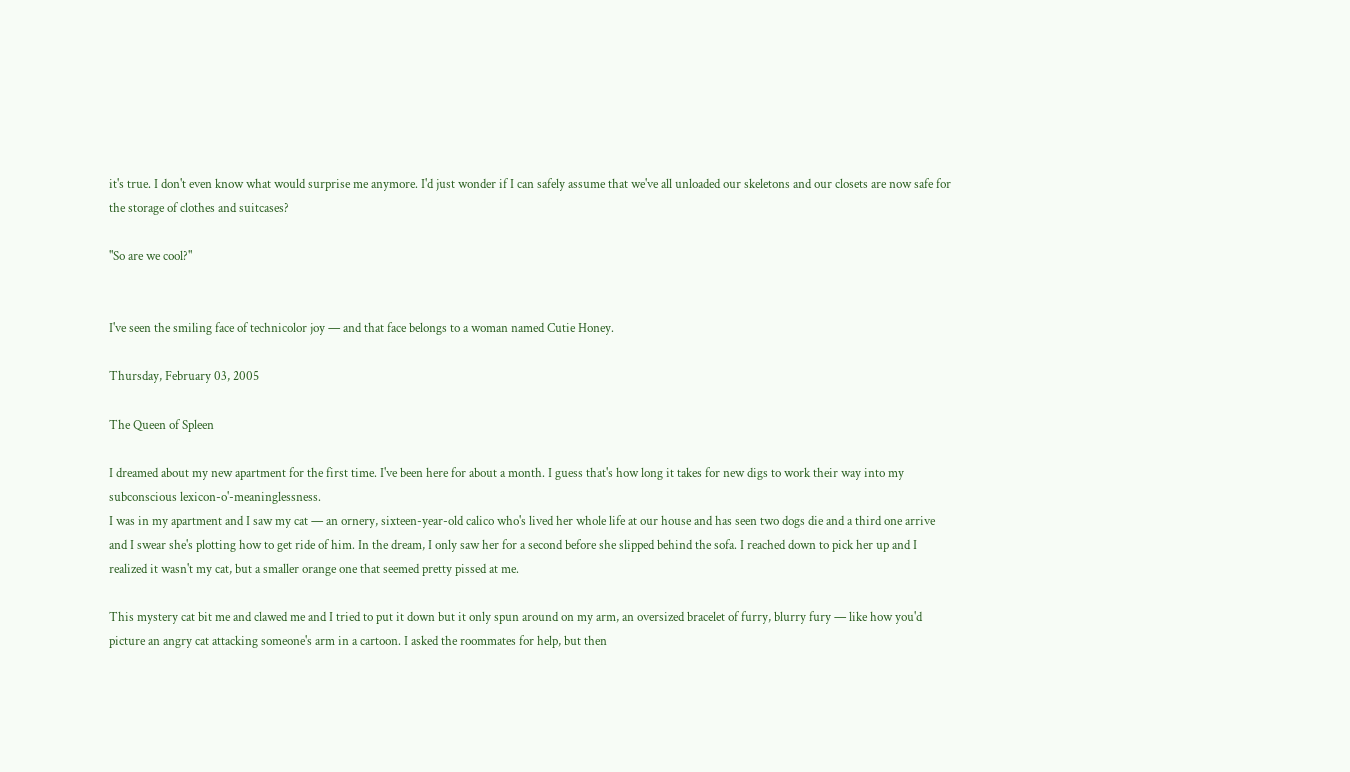it's true. I don't even know what would surprise me anymore. I'd just wonder if I can safely assume that we've all unloaded our skeletons and our closets are now safe for the storage of clothes and suitcases?

"So are we cool?"


I've seen the smiling face of technicolor joy — and that face belongs to a woman named Cutie Honey.

Thursday, February 03, 2005

The Queen of Spleen

I dreamed about my new apartment for the first time. I've been here for about a month. I guess that's how long it takes for new digs to work their way into my subconscious lexicon-o'-meaninglessness.
I was in my apartment and I saw my cat — an ornery, sixteen-year-old calico who's lived her whole life at our house and has seen two dogs die and a third one arrive and I swear she's plotting how to get ride of him. In the dream, I only saw her for a second before she slipped behind the sofa. I reached down to pick her up and I realized it wasn't my cat, but a smaller orange one that seemed pretty pissed at me.

This mystery cat bit me and clawed me and I tried to put it down but it only spun around on my arm, an oversized bracelet of furry, blurry fury — like how you'd picture an angry cat attacking someone's arm in a cartoon. I asked the roommates for help, but then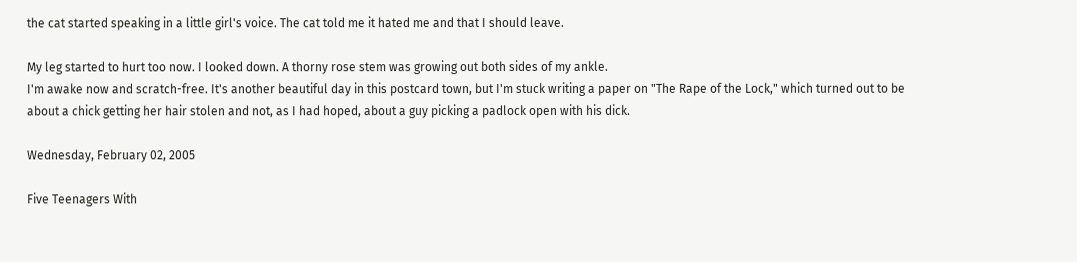the cat started speaking in a little girl's voice. The cat told me it hated me and that I should leave.

My leg started to hurt too now. I looked down. A thorny rose stem was growing out both sides of my ankle.
I'm awake now and scratch-free. It's another beautiful day in this postcard town, but I'm stuck writing a paper on "The Rape of the Lock," which turned out to be about a chick getting her hair stolen and not, as I had hoped, about a guy picking a padlock open with his dick.

Wednesday, February 02, 2005

Five Teenagers With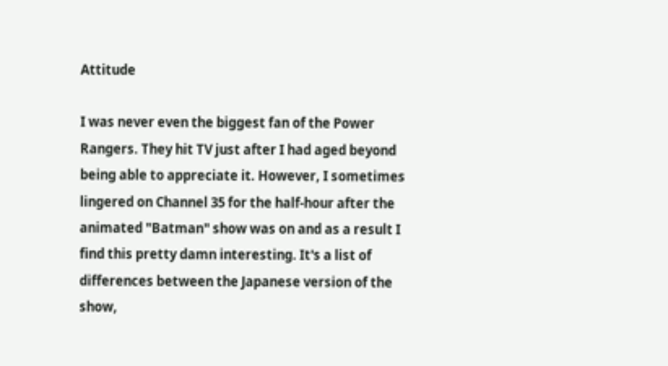Attitude

I was never even the biggest fan of the Power Rangers. They hit TV just after I had aged beyond being able to appreciate it. However, I sometimes lingered on Channel 35 for the half-hour after the animated "Batman" show was on and as a result I find this pretty damn interesting. It's a list of differences between the Japanese version of the show,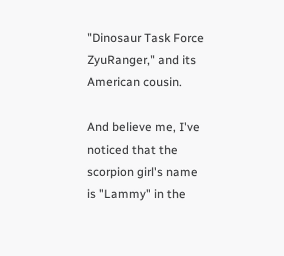"Dinosaur Task Force ZyuRanger," and its American cousin.

And believe me, I've noticed that the scorpion girl's name is "Lammy" in the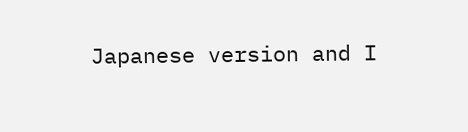Japanese version and I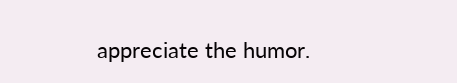appreciate the humor.